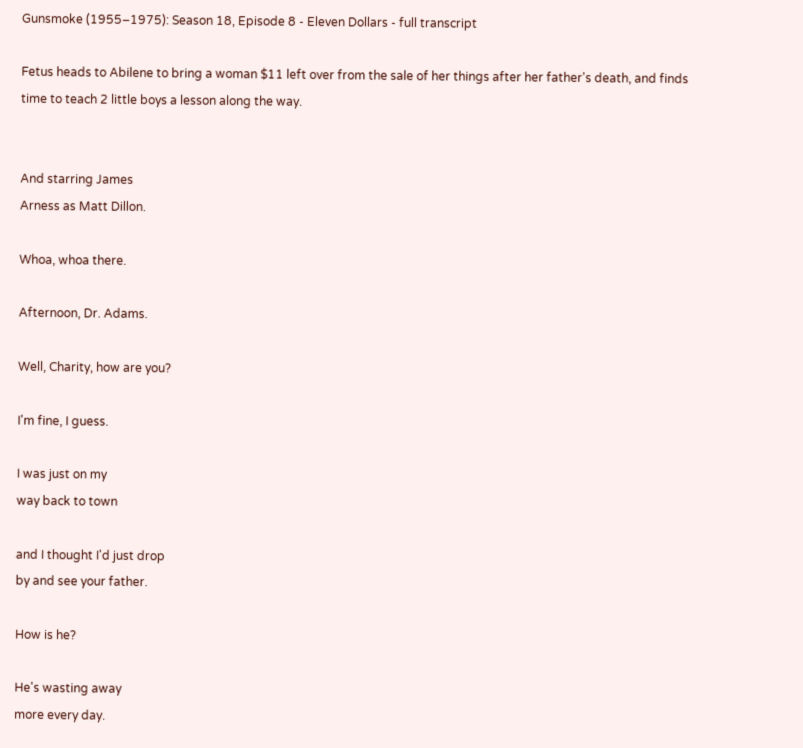Gunsmoke (1955–1975): Season 18, Episode 8 - Eleven Dollars - full transcript

Fetus heads to Abilene to bring a woman $11 left over from the sale of her things after her father's death, and finds time to teach 2 little boys a lesson along the way.


And starring James
Arness as Matt Dillon.

Whoa, whoa there.

Afternoon, Dr. Adams.

Well, Charity, how are you?

I'm fine, I guess.

I was just on my
way back to town

and I thought I'd just drop
by and see your father.

How is he?

He's wasting away
more every day.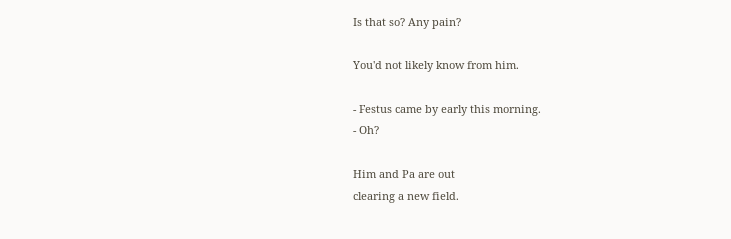Is that so? Any pain?

You'd not likely know from him.

- Festus came by early this morning.
- Oh?

Him and Pa are out
clearing a new field.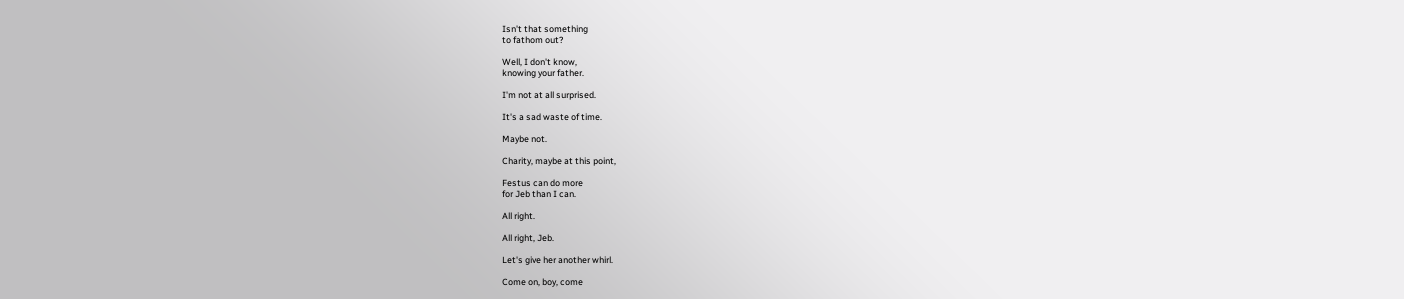Isn't that something
to fathom out?

Well, I don't know,
knowing your father.

I'm not at all surprised.

It's a sad waste of time.

Maybe not.

Charity, maybe at this point,

Festus can do more
for Jeb than I can.

All right.

All right, Jeb.

Let's give her another whirl.

Come on, boy, come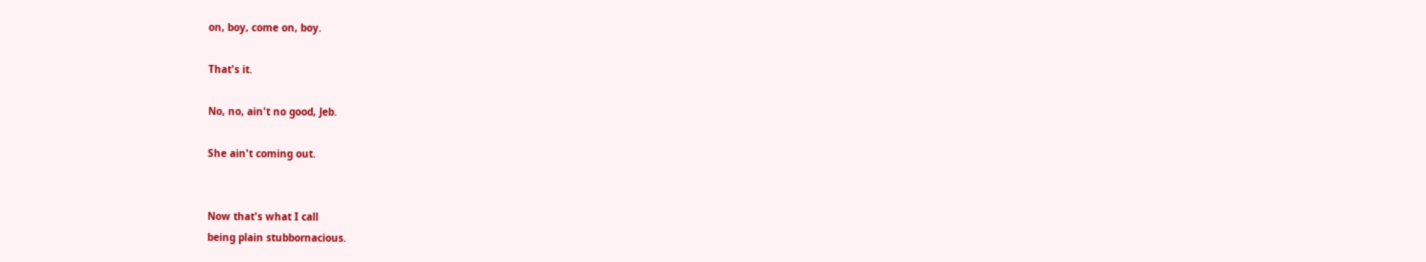on, boy, come on, boy.

That's it.

No, no, ain't no good, Jeb.

She ain't coming out.


Now that's what I call
being plain stubbornacious.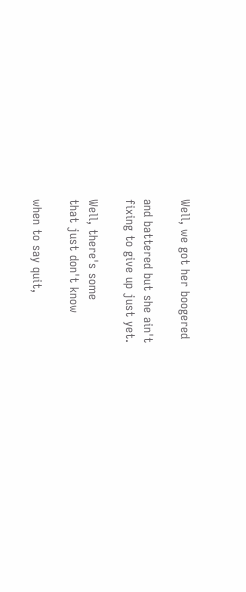Well, we got her boogered

and battered but she ain't
fixing to give up just yet.

Well, there's some
that just don't know

when to say quit,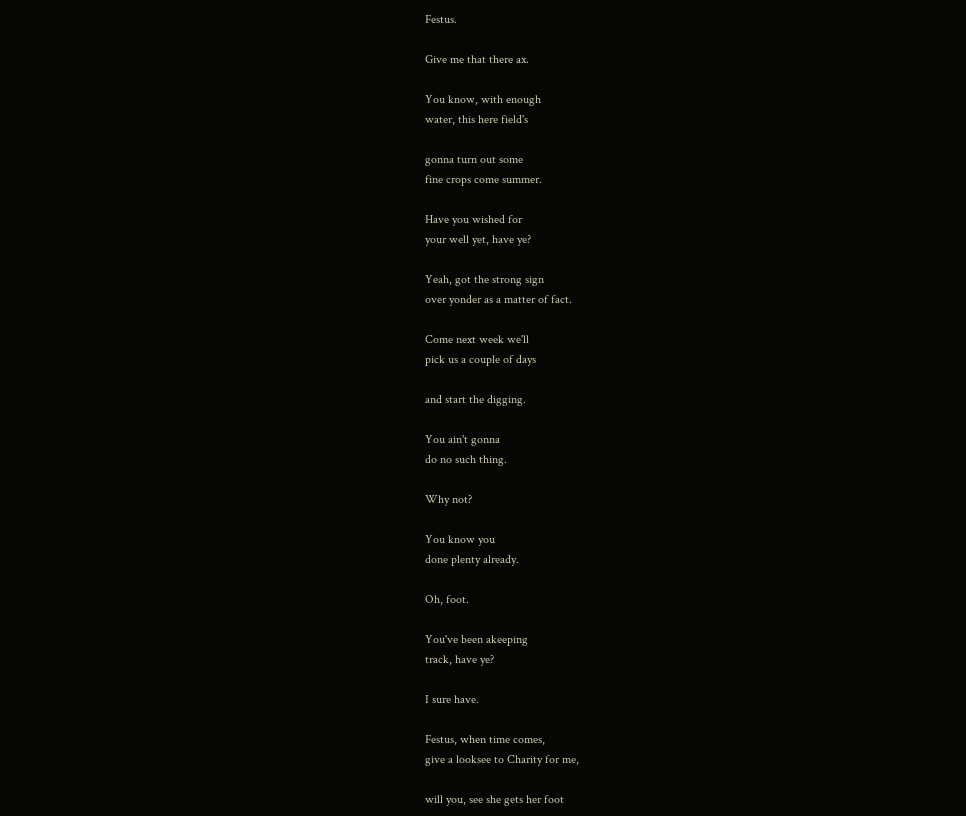Festus.

Give me that there ax.

You know, with enough
water, this here field's

gonna turn out some
fine crops come summer.

Have you wished for
your well yet, have ye?

Yeah, got the strong sign
over yonder as a matter of fact.

Come next week we'll
pick us a couple of days

and start the digging.

You ain't gonna
do no such thing.

Why not?

You know you
done plenty already.

Oh, foot.

You've been akeeping
track, have ye?

I sure have.

Festus, when time comes,
give a looksee to Charity for me,

will you, see she gets her foot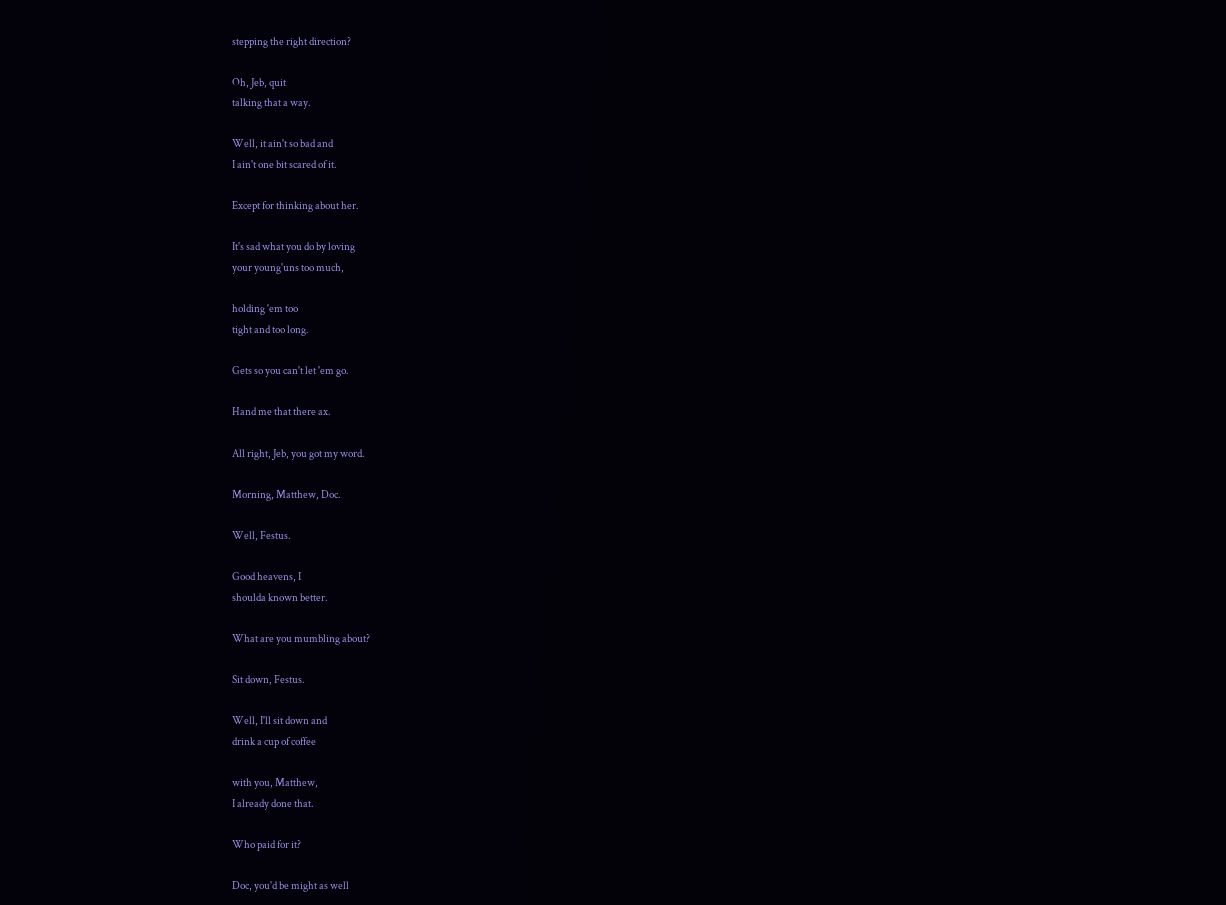stepping the right direction?

Oh, Jeb, quit
talking that a way.

Well, it ain't so bad and
I ain't one bit scared of it.

Except for thinking about her.

It's sad what you do by loving
your young'uns too much,

holding 'em too
tight and too long.

Gets so you can't let 'em go.

Hand me that there ax.

All right, Jeb, you got my word.

Morning, Matthew, Doc.

Well, Festus.

Good heavens, I
shoulda known better.

What are you mumbling about?

Sit down, Festus.

Well, I'll sit down and
drink a cup of coffee

with you, Matthew,
I already done that.

Who paid for it?

Doc, you'd be might as well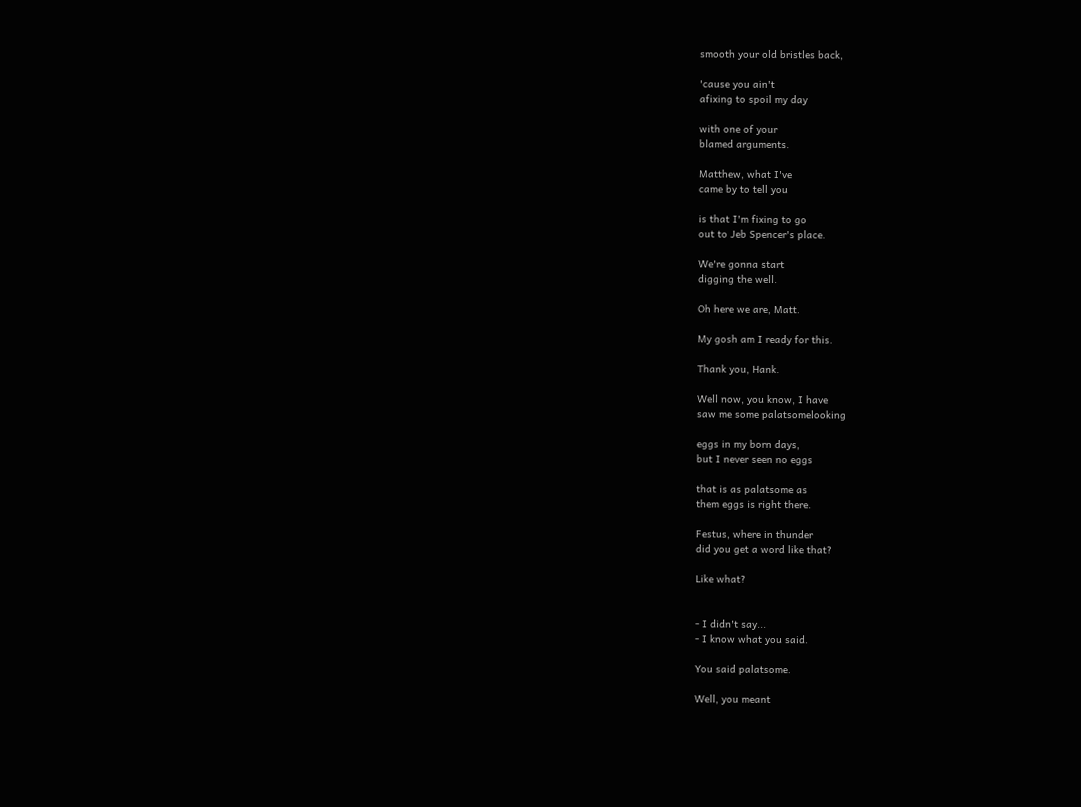smooth your old bristles back,

'cause you ain't
afixing to spoil my day

with one of your
blamed arguments.

Matthew, what I've
came by to tell you

is that I'm fixing to go
out to Jeb Spencer's place.

We're gonna start
digging the well.

Oh here we are, Matt.

My gosh am I ready for this.

Thank you, Hank.

Well now, you know, I have
saw me some palatsomelooking

eggs in my born days,
but I never seen no eggs

that is as palatsome as
them eggs is right there.

Festus, where in thunder
did you get a word like that?

Like what?


- I didn't say...
- I know what you said.

You said palatsome.

Well, you meant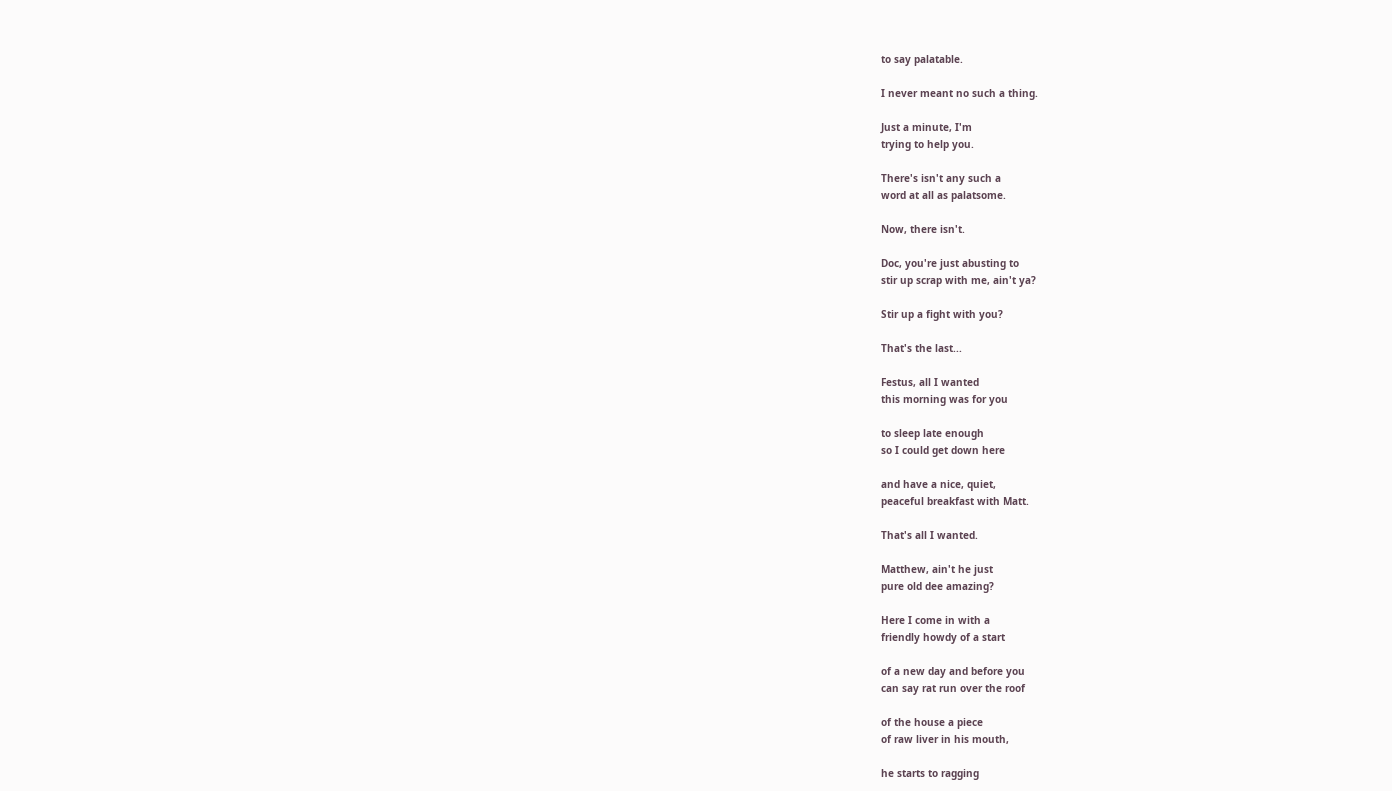to say palatable.

I never meant no such a thing.

Just a minute, I'm
trying to help you.

There's isn't any such a
word at all as palatsome.

Now, there isn't.

Doc, you're just abusting to
stir up scrap with me, ain't ya?

Stir up a fight with you?

That's the last...

Festus, all I wanted
this morning was for you

to sleep late enough
so I could get down here

and have a nice, quiet,
peaceful breakfast with Matt.

That's all I wanted.

Matthew, ain't he just
pure old dee amazing?

Here I come in with a
friendly howdy of a start

of a new day and before you
can say rat run over the roof

of the house a piece
of raw liver in his mouth,

he starts to ragging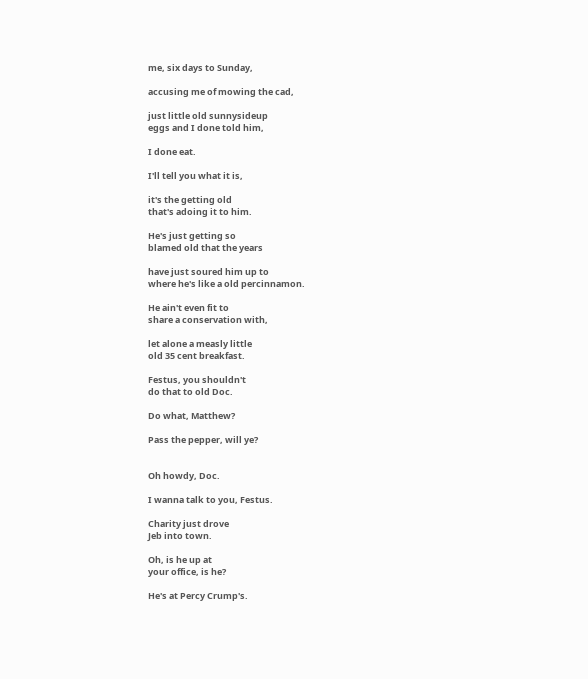me, six days to Sunday,

accusing me of mowing the cad,

just little old sunnysideup
eggs and I done told him,

I done eat.

I'll tell you what it is,

it's the getting old
that's adoing it to him.

He's just getting so
blamed old that the years

have just soured him up to
where he's like a old percinnamon.

He ain't even fit to
share a conservation with,

let alone a measly little
old 35 cent breakfast.

Festus, you shouldn't
do that to old Doc.

Do what, Matthew?

Pass the pepper, will ye?


Oh howdy, Doc.

I wanna talk to you, Festus.

Charity just drove
Jeb into town.

Oh, is he up at
your office, is he?

He's at Percy Crump's.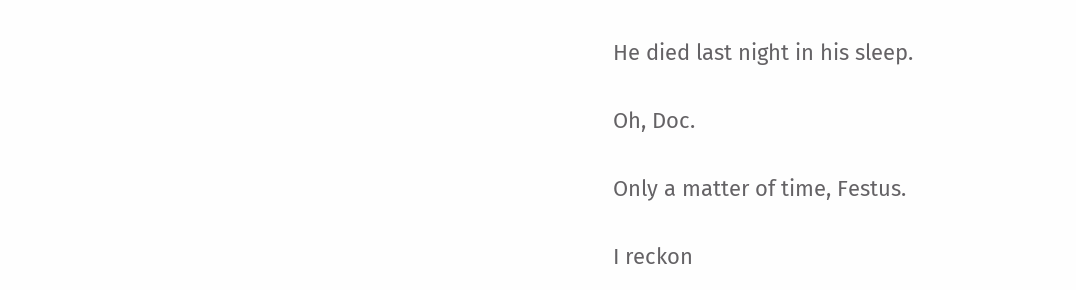He died last night in his sleep.

Oh, Doc.

Only a matter of time, Festus.

I reckon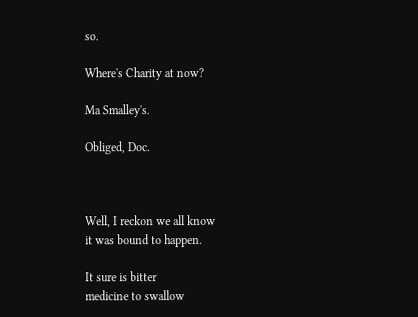so.

Where's Charity at now?

Ma Smalley's.

Obliged, Doc.



Well, I reckon we all know
it was bound to happen.

It sure is bitter
medicine to swallow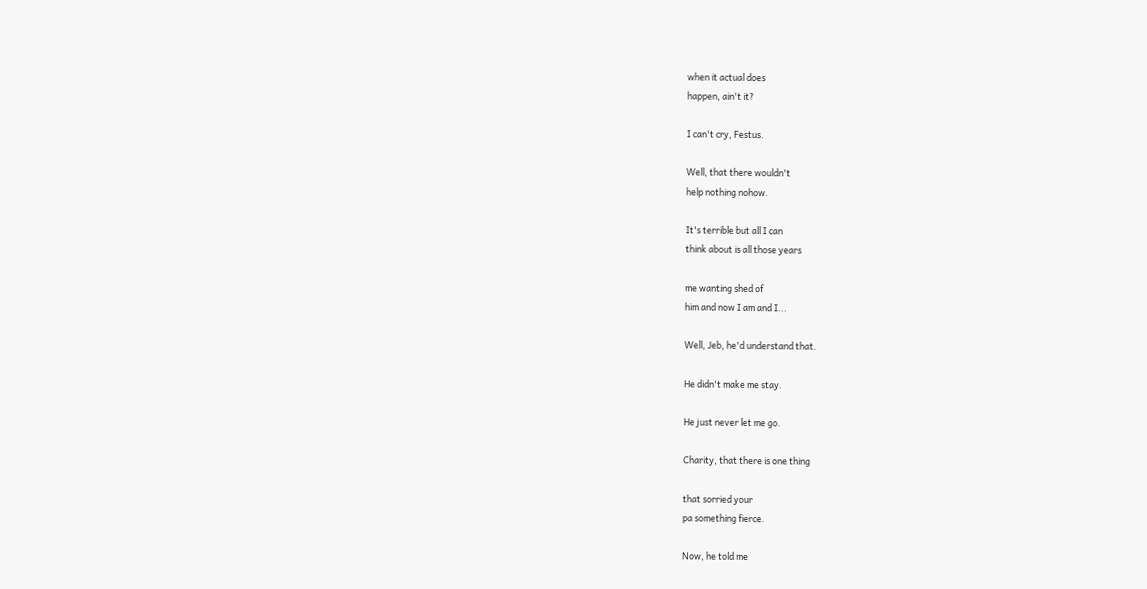when it actual does
happen, ain't it?

I can't cry, Festus.

Well, that there wouldn't
help nothing nohow.

It's terrible but all I can
think about is all those years

me wanting shed of
him and now I am and I...

Well, Jeb, he'd understand that.

He didn't make me stay.

He just never let me go.

Charity, that there is one thing

that sorried your
pa something fierce.

Now, he told me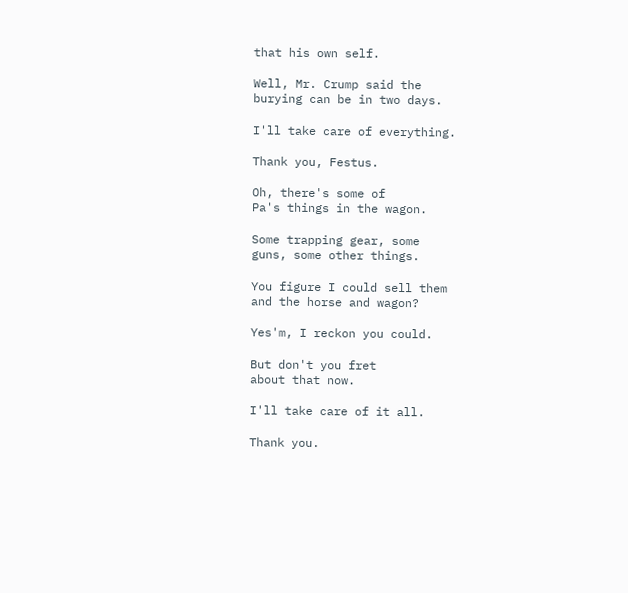that his own self.

Well, Mr. Crump said the
burying can be in two days.

I'll take care of everything.

Thank you, Festus.

Oh, there's some of
Pa's things in the wagon.

Some trapping gear, some
guns, some other things.

You figure I could sell them
and the horse and wagon?

Yes'm, I reckon you could.

But don't you fret
about that now.

I'll take care of it all.

Thank you.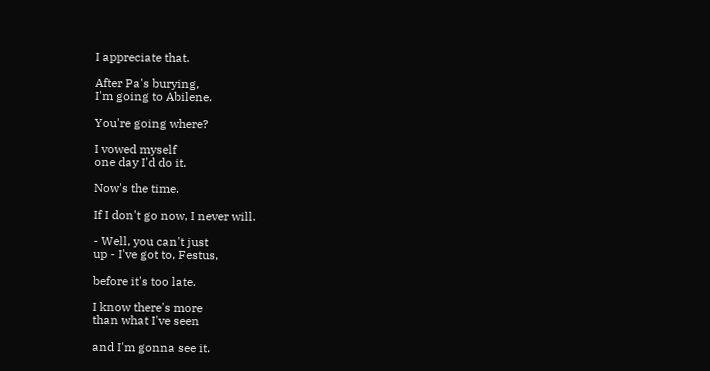I appreciate that.

After Pa's burying,
I'm going to Abilene.

You're going where?

I vowed myself
one day I'd do it.

Now's the time.

If I don't go now, I never will.

- Well, you can't just
up - I've got to, Festus,

before it's too late.

I know there's more
than what I've seen

and I'm gonna see it.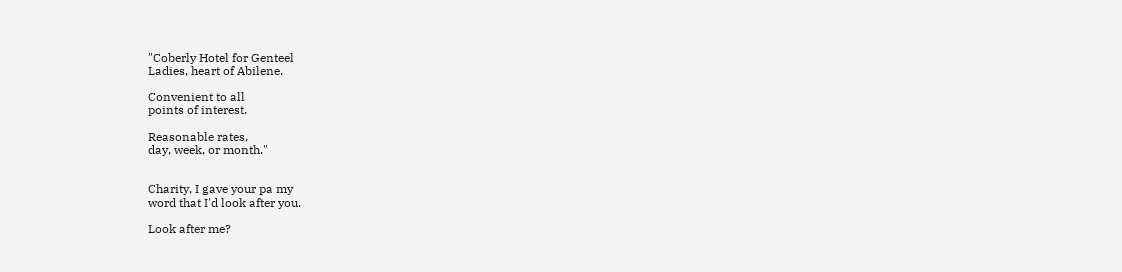"Coberly Hotel for Genteel
Ladies, heart of Abilene.

Convenient to all
points of interest.

Reasonable rates,
day, week, or month."


Charity, I gave your pa my
word that I'd look after you.

Look after me?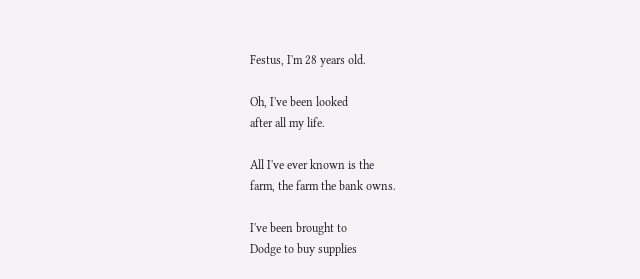Festus, I'm 28 years old.

Oh, I've been looked
after all my life.

All I've ever known is the
farm, the farm the bank owns.

I've been brought to
Dodge to buy supplies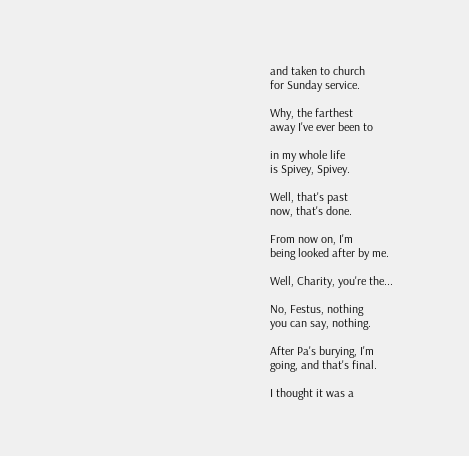and taken to church
for Sunday service.

Why, the farthest
away I've ever been to

in my whole life
is Spivey, Spivey.

Well, that's past
now, that's done.

From now on, I'm
being looked after by me.

Well, Charity, you're the...

No, Festus, nothing
you can say, nothing.

After Pa's burying, I'm
going, and that's final.

I thought it was a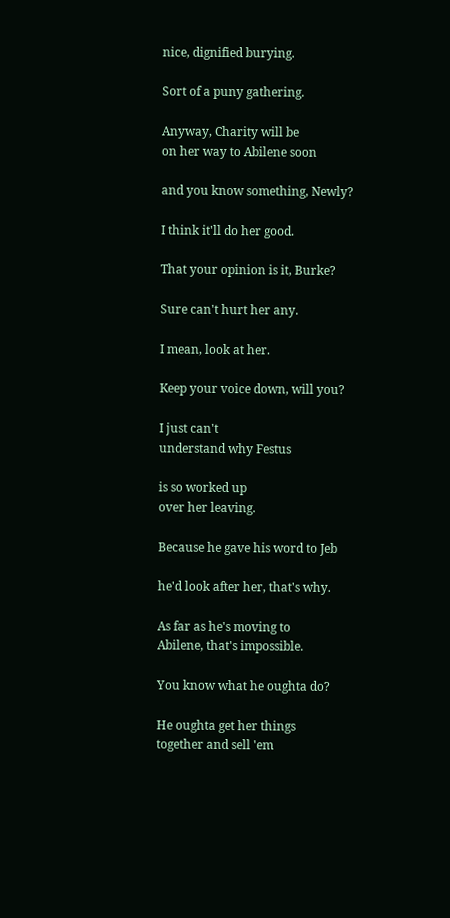nice, dignified burying.

Sort of a puny gathering.

Anyway, Charity will be
on her way to Abilene soon

and you know something, Newly?

I think it'll do her good.

That your opinion is it, Burke?

Sure can't hurt her any.

I mean, look at her.

Keep your voice down, will you?

I just can't
understand why Festus

is so worked up
over her leaving.

Because he gave his word to Jeb

he'd look after her, that's why.

As far as he's moving to
Abilene, that's impossible.

You know what he oughta do?

He oughta get her things
together and sell 'em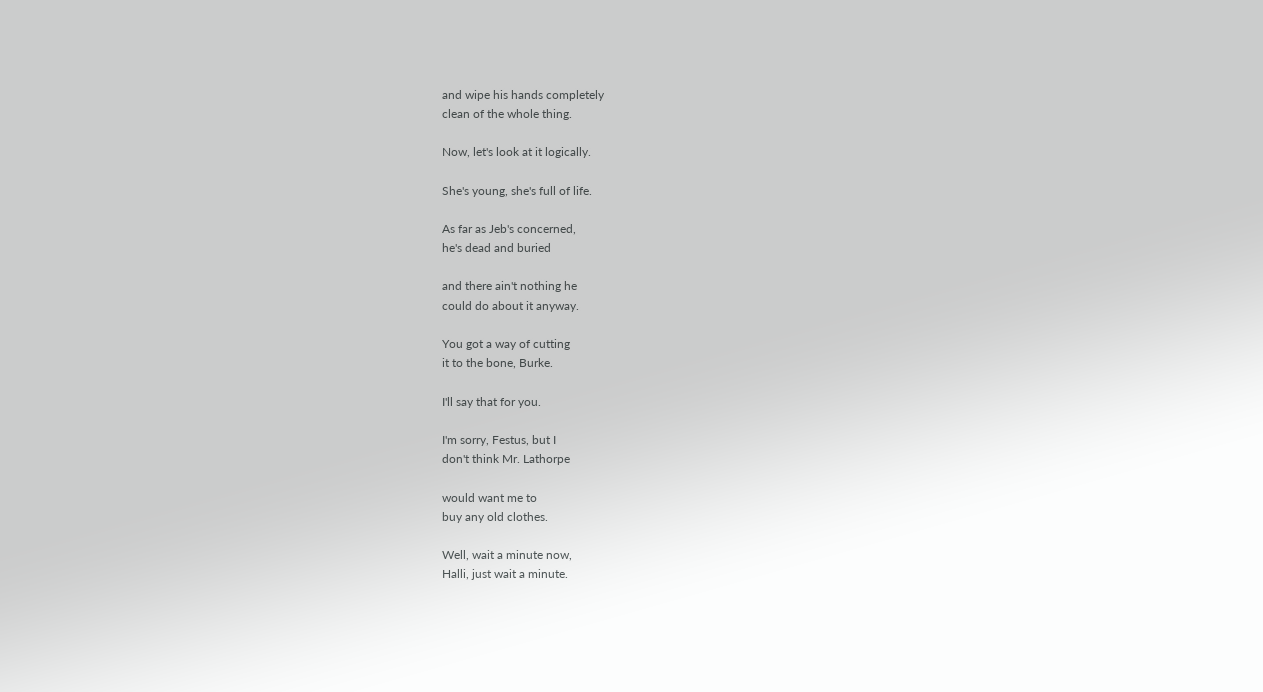and wipe his hands completely
clean of the whole thing.

Now, let's look at it logically.

She's young, she's full of life.

As far as Jeb's concerned,
he's dead and buried

and there ain't nothing he
could do about it anyway.

You got a way of cutting
it to the bone, Burke.

I'll say that for you.

I'm sorry, Festus, but I
don't think Mr. Lathorpe

would want me to
buy any old clothes.

Well, wait a minute now,
Halli, just wait a minute.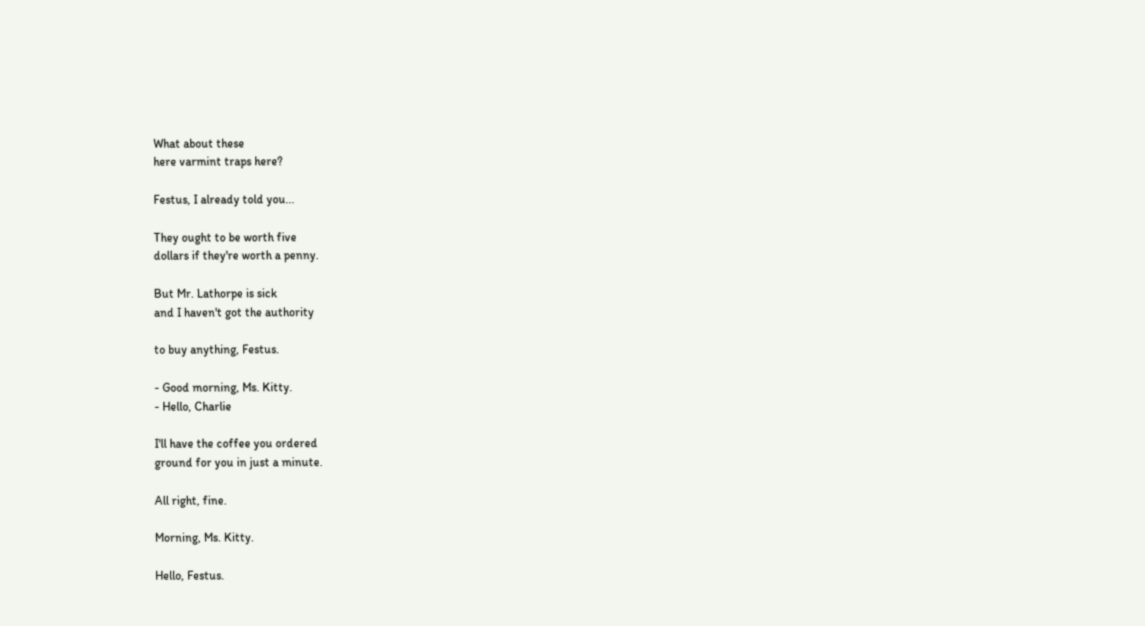What about these
here varmint traps here?

Festus, I already told you...

They ought to be worth five
dollars if they're worth a penny.

But Mr. Lathorpe is sick
and I haven't got the authority

to buy anything, Festus.

- Good morning, Ms. Kitty.
- Hello, Charlie

I'll have the coffee you ordered
ground for you in just a minute.

All right, fine.

Morning, Ms. Kitty.

Hello, Festus.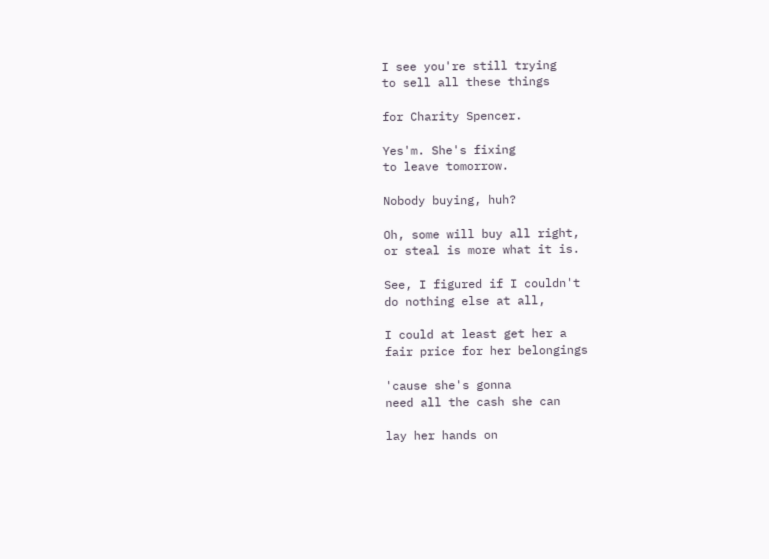I see you're still trying
to sell all these things

for Charity Spencer.

Yes'm. She's fixing
to leave tomorrow.

Nobody buying, huh?

Oh, some will buy all right,
or steal is more what it is.

See, I figured if I couldn't
do nothing else at all,

I could at least get her a
fair price for her belongings

'cause she's gonna
need all the cash she can

lay her hands on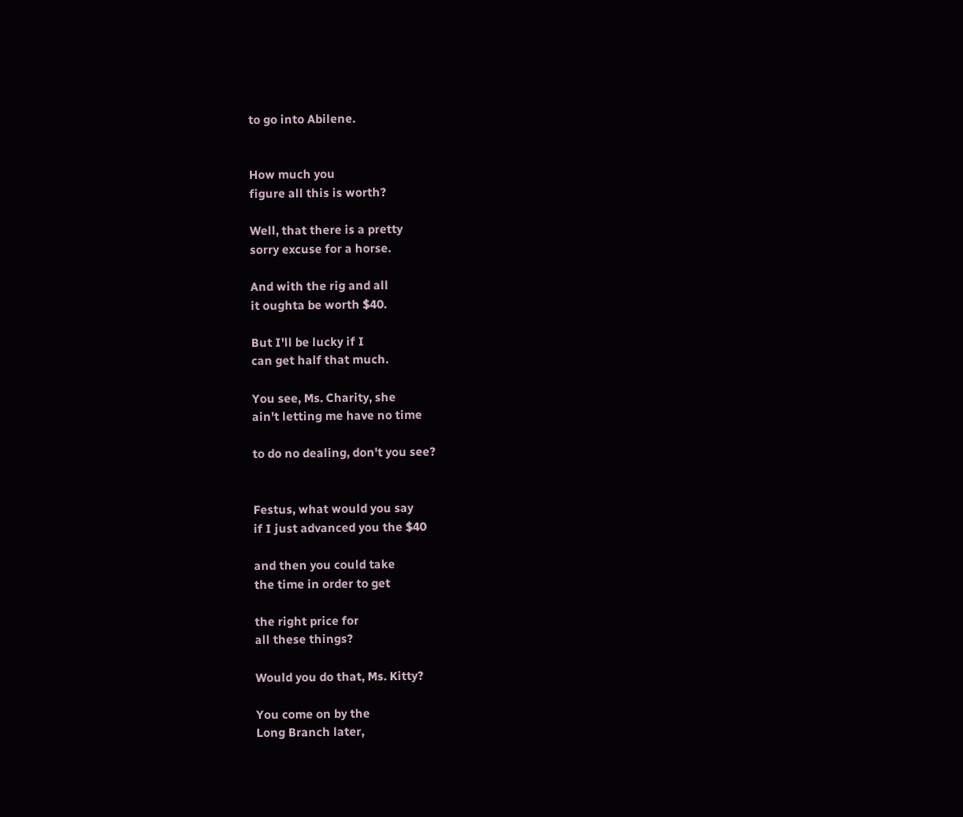to go into Abilene.


How much you
figure all this is worth?

Well, that there is a pretty
sorry excuse for a horse.

And with the rig and all
it oughta be worth $40.

But I'll be lucky if I
can get half that much.

You see, Ms. Charity, she
ain't letting me have no time

to do no dealing, don't you see?


Festus, what would you say
if I just advanced you the $40

and then you could take
the time in order to get

the right price for
all these things?

Would you do that, Ms. Kitty?

You come on by the
Long Branch later,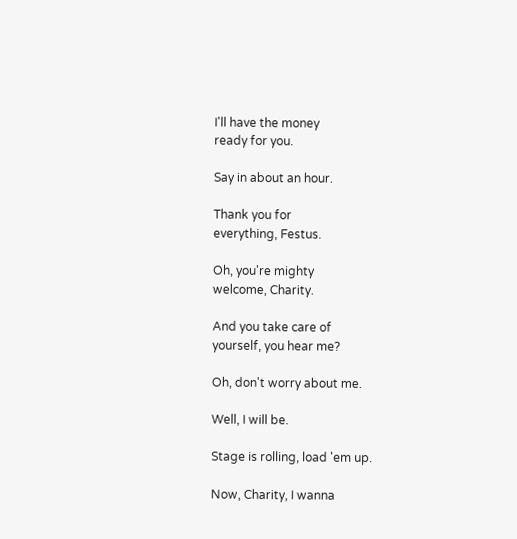I'll have the money
ready for you.

Say in about an hour.

Thank you for
everything, Festus.

Oh, you're mighty
welcome, Charity.

And you take care of
yourself, you hear me?

Oh, don't worry about me.

Well, I will be.

Stage is rolling, load 'em up.

Now, Charity, I wanna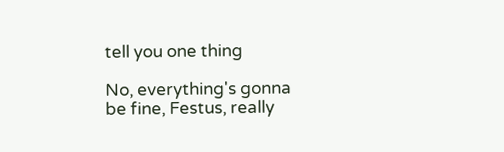tell you one thing

No, everything's gonna
be fine, Festus, really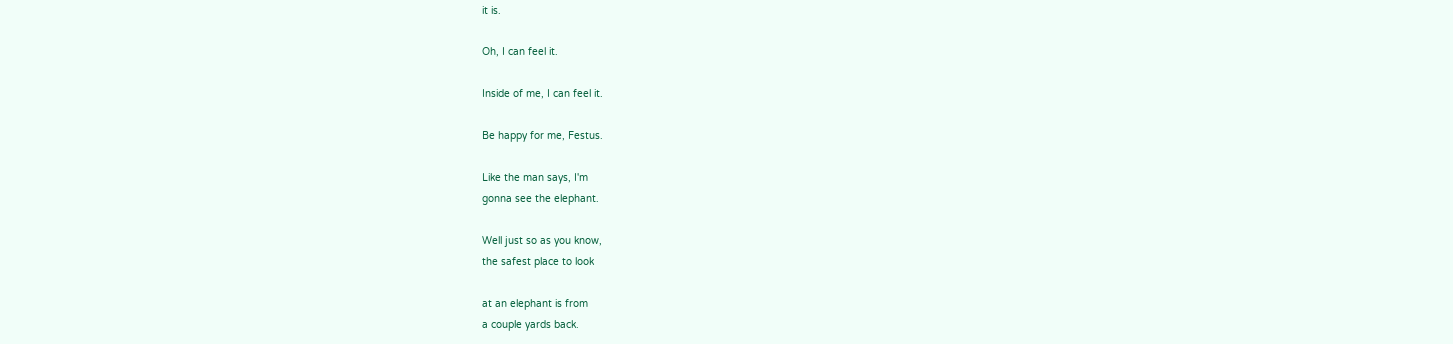it is.

Oh, I can feel it.

Inside of me, I can feel it.

Be happy for me, Festus.

Like the man says, I'm
gonna see the elephant.

Well just so as you know,
the safest place to look

at an elephant is from
a couple yards back.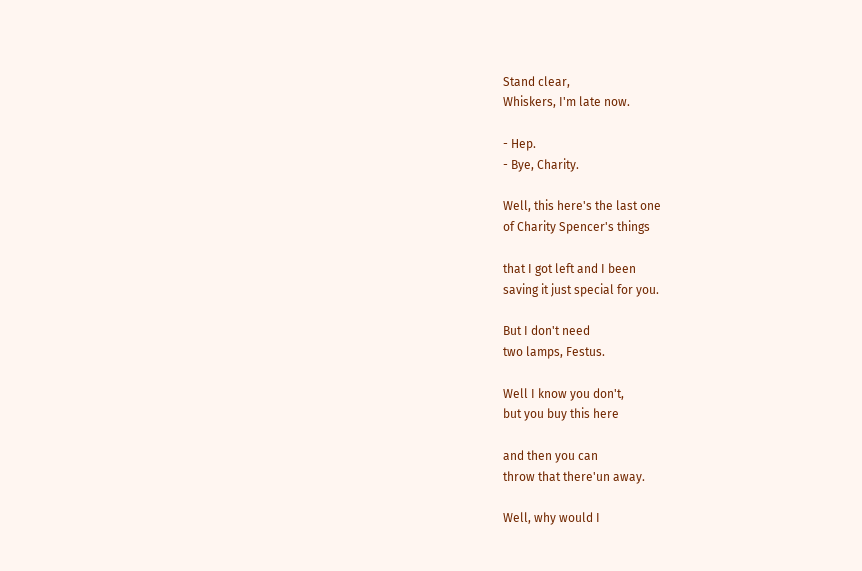Stand clear,
Whiskers, I'm late now.

- Hep.
- Bye, Charity.

Well, this here's the last one
of Charity Spencer's things

that I got left and I been
saving it just special for you.

But I don't need
two lamps, Festus.

Well I know you don't,
but you buy this here

and then you can
throw that there'un away.

Well, why would I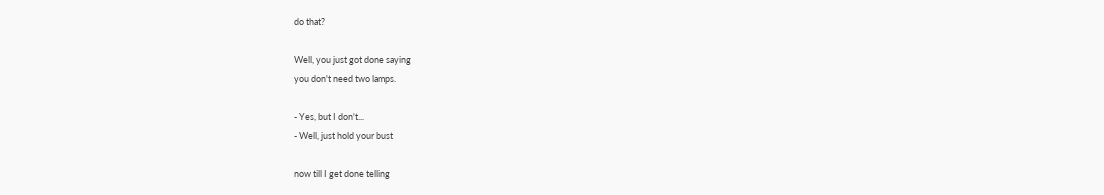do that?

Well, you just got done saying
you don't need two lamps.

- Yes, but I don't...
- Well, just hold your bust

now till I get done telling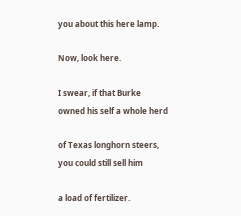you about this here lamp.

Now, look here.

I swear, if that Burke
owned his self a whole herd

of Texas longhorn steers,
you could still sell him

a load of fertilizer.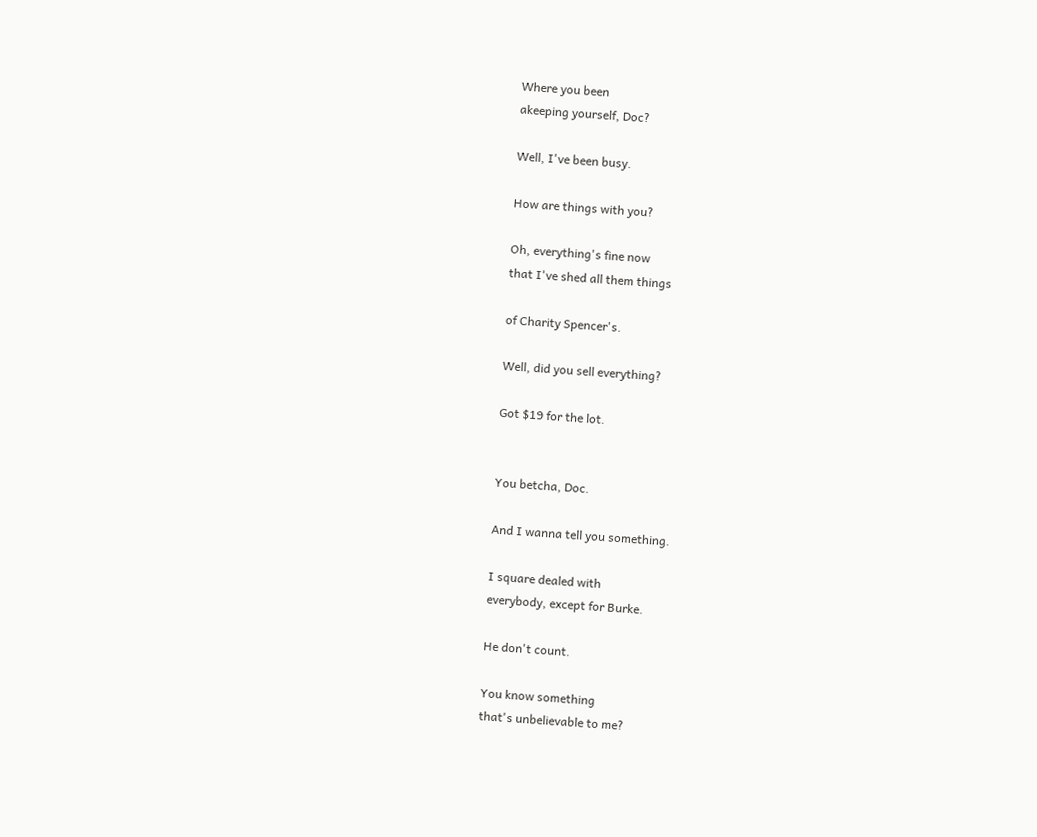Where you been
akeeping yourself, Doc?

Well, I've been busy.

How are things with you?

Oh, everything's fine now
that I've shed all them things

of Charity Spencer's.

Well, did you sell everything?

Got $19 for the lot.


You betcha, Doc.

And I wanna tell you something.

I square dealed with
everybody, except for Burke.

He don't count.

You know something
that's unbelievable to me?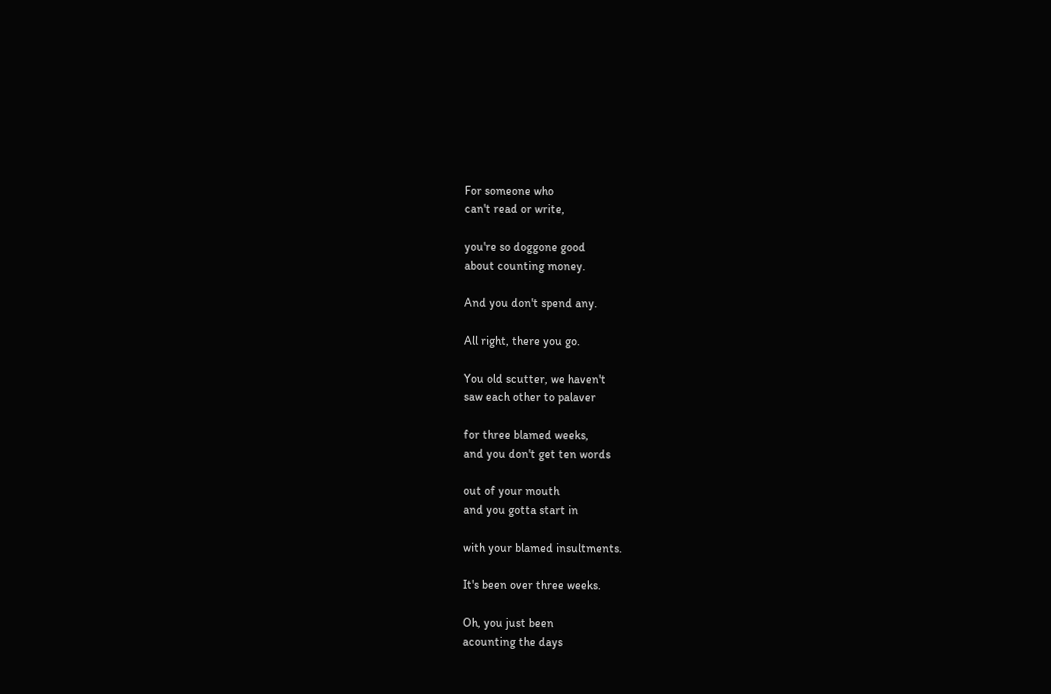For someone who
can't read or write,

you're so doggone good
about counting money.

And you don't spend any.

All right, there you go.

You old scutter, we haven't
saw each other to palaver

for three blamed weeks,
and you don't get ten words

out of your mouth
and you gotta start in

with your blamed insultments.

It's been over three weeks.

Oh, you just been
acounting the days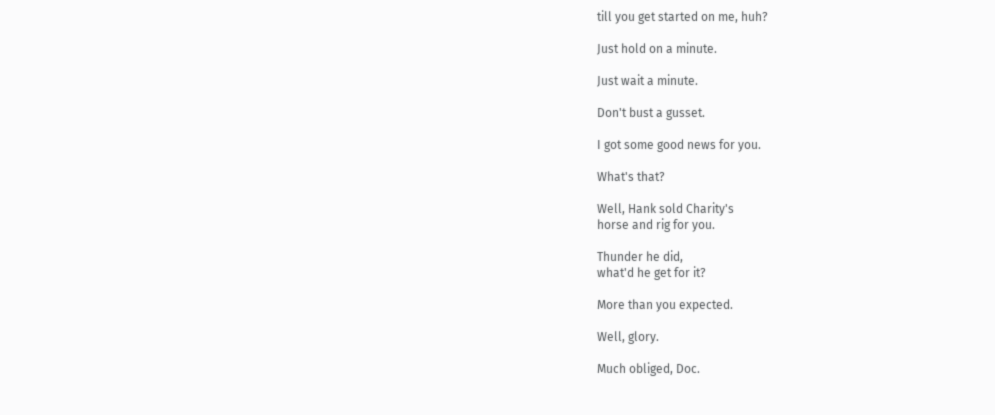till you get started on me, huh?

Just hold on a minute.

Just wait a minute.

Don't bust a gusset.

I got some good news for you.

What's that?

Well, Hank sold Charity's
horse and rig for you.

Thunder he did,
what'd he get for it?

More than you expected.

Well, glory.

Much obliged, Doc.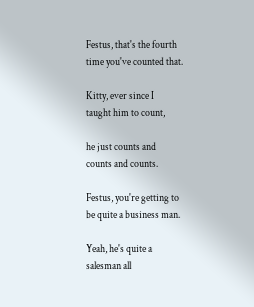Festus, that's the fourth
time you've counted that.

Kitty, ever since I
taught him to count,

he just counts and
counts and counts.

Festus, you're getting to
be quite a business man.

Yeah, he's quite a
salesman all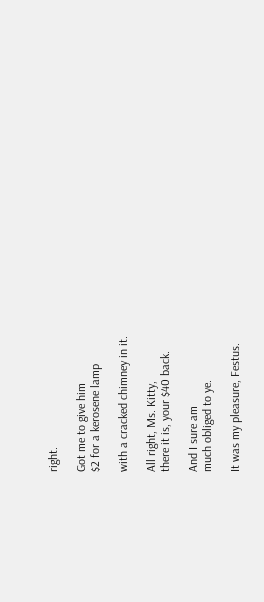right.

Got me to give him
$2 for a kerosene lamp

with a cracked chimney in it.

All right, Ms. Kitty,
there it is, your $40 back.

And I sure am
much obliged to ye.

It was my pleasure, Festus.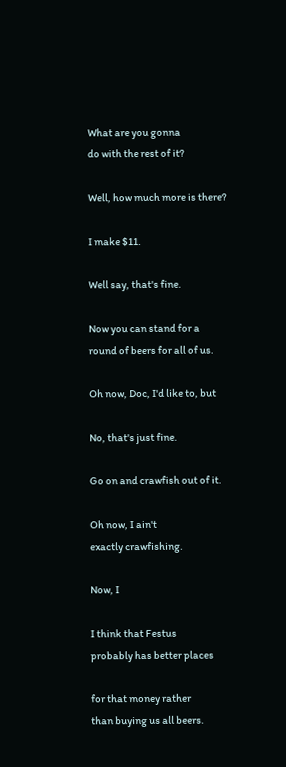What are you gonna
do with the rest of it?

Well, how much more is there?

I make $11.

Well say, that's fine.

Now you can stand for a
round of beers for all of us.

Oh now, Doc, I'd like to, but

No, that's just fine.

Go on and crawfish out of it.

Oh now, I ain't
exactly crawfishing.

Now, I

I think that Festus
probably has better places

for that money rather
than buying us all beers.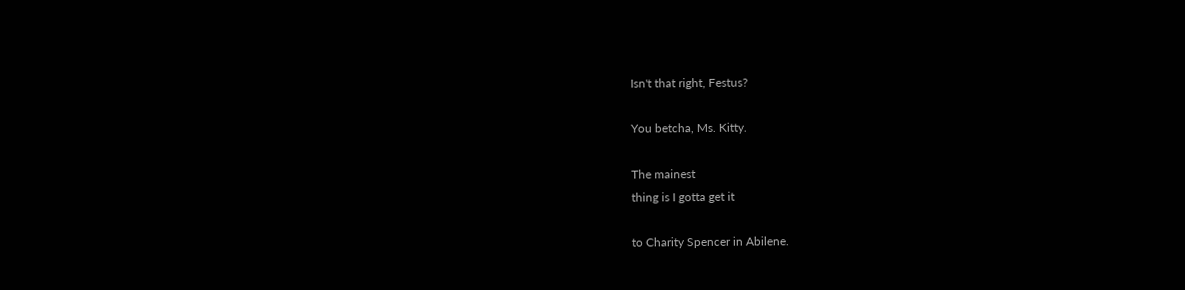Isn't that right, Festus?

You betcha, Ms. Kitty.

The mainest
thing is I gotta get it

to Charity Spencer in Abilene.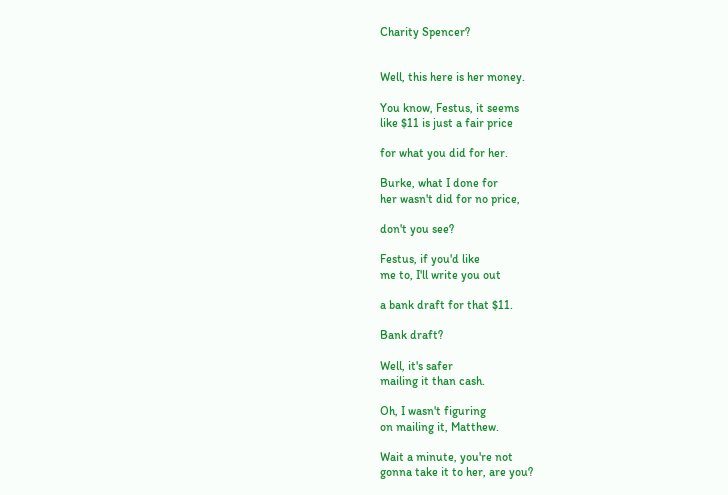Charity Spencer?


Well, this here is her money.

You know, Festus, it seems
like $11 is just a fair price

for what you did for her.

Burke, what I done for
her wasn't did for no price,

don't you see?

Festus, if you'd like
me to, I'll write you out

a bank draft for that $11.

Bank draft?

Well, it's safer
mailing it than cash.

Oh, I wasn't figuring
on mailing it, Matthew.

Wait a minute, you're not
gonna take it to her, are you?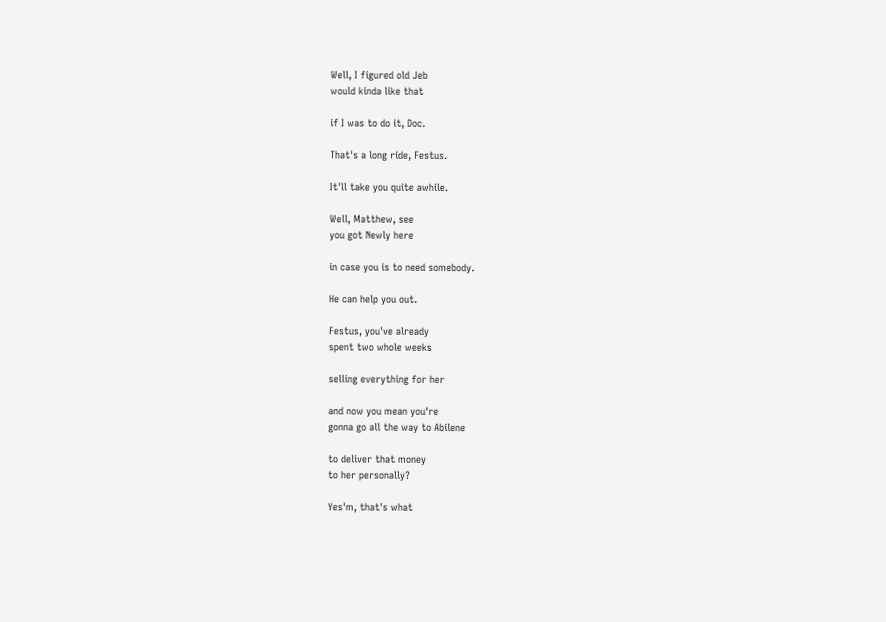Well, I figured old Jeb
would kinda like that

if I was to do it, Doc.

That's a long ride, Festus.

It'll take you quite awhile.

Well, Matthew, see
you got Newly here

in case you is to need somebody.

He can help you out.

Festus, you've already
spent two whole weeks

selling everything for her

and now you mean you're
gonna go all the way to Abilene

to deliver that money
to her personally?

Yes'm, that's what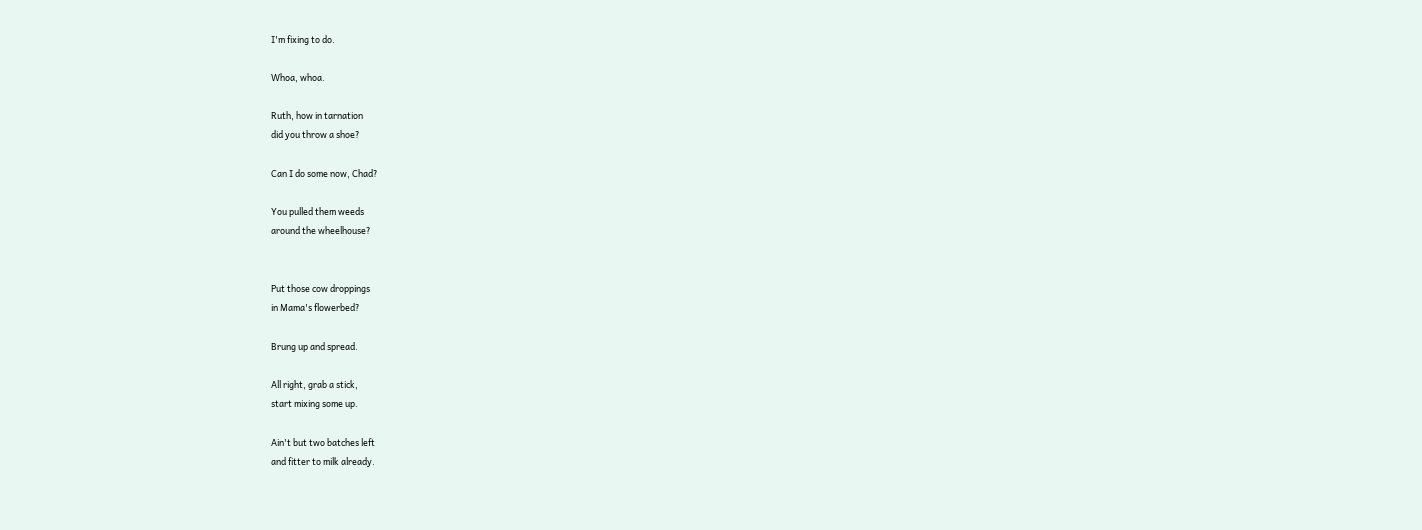I'm fixing to do.

Whoa, whoa.

Ruth, how in tarnation
did you throw a shoe?

Can I do some now, Chad?

You pulled them weeds
around the wheelhouse?


Put those cow droppings
in Mama's flowerbed?

Brung up and spread.

All right, grab a stick,
start mixing some up.

Ain't but two batches left
and fitter to milk already.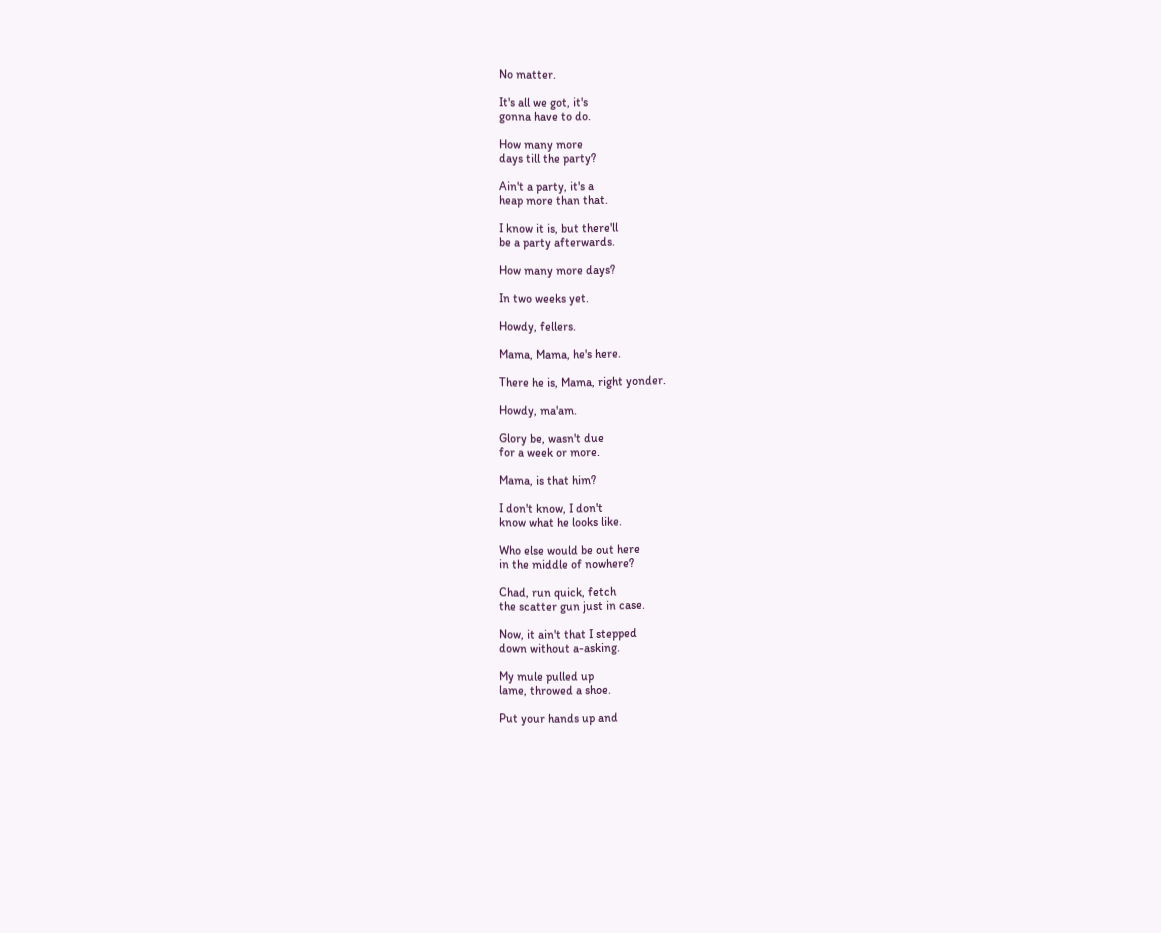No matter.

It's all we got, it's
gonna have to do.

How many more
days till the party?

Ain't a party, it's a
heap more than that.

I know it is, but there'll
be a party afterwards.

How many more days?

In two weeks yet.

Howdy, fellers.

Mama, Mama, he's here.

There he is, Mama, right yonder.

Howdy, ma'am.

Glory be, wasn't due
for a week or more.

Mama, is that him?

I don't know, I don't
know what he looks like.

Who else would be out here
in the middle of nowhere?

Chad, run quick, fetch
the scatter gun just in case.

Now, it ain't that I stepped
down without a-asking.

My mule pulled up
lame, throwed a shoe.

Put your hands up and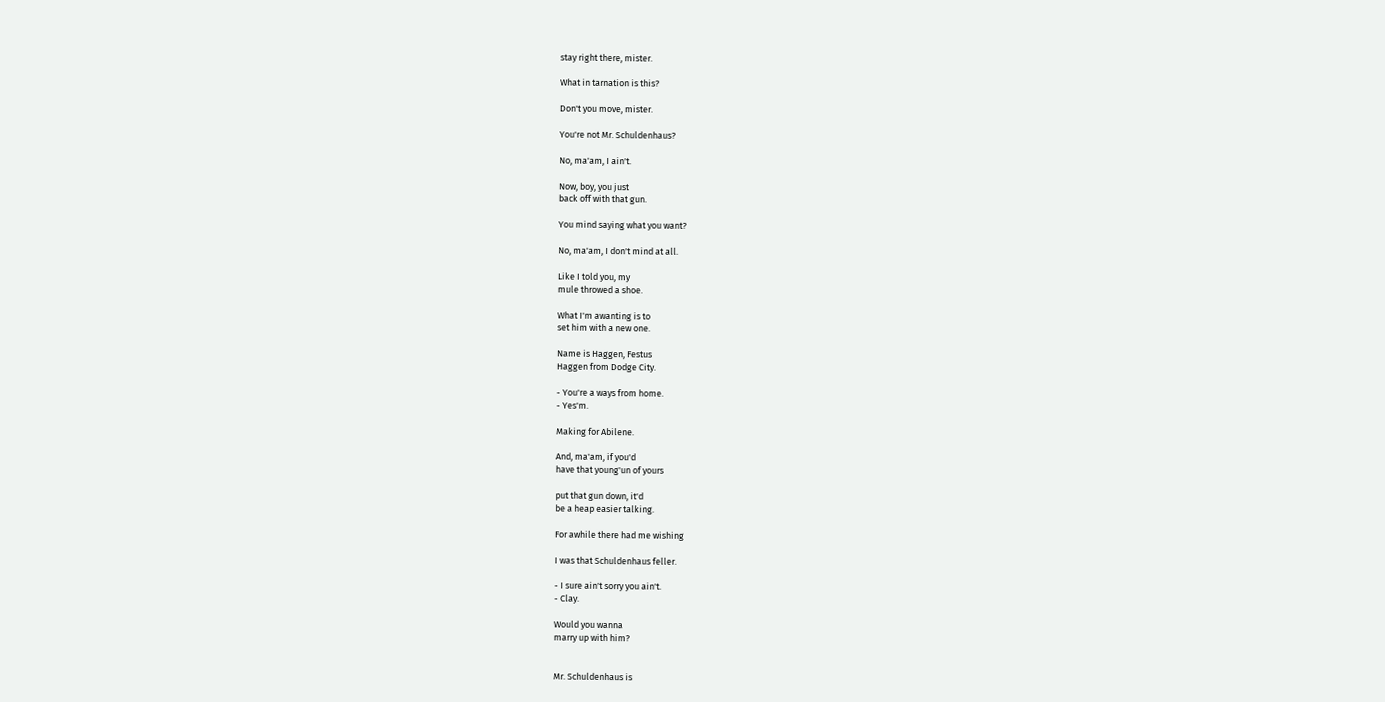stay right there, mister.

What in tarnation is this?

Don't you move, mister.

You're not Mr. Schuldenhaus?

No, ma'am, I ain't.

Now, boy, you just
back off with that gun.

You mind saying what you want?

No, ma'am, I don't mind at all.

Like I told you, my
mule throwed a shoe.

What I'm awanting is to
set him with a new one.

Name is Haggen, Festus
Haggen from Dodge City.

- You're a ways from home.
- Yes'm.

Making for Abilene.

And, ma'am, if you'd
have that young'un of yours

put that gun down, it'd
be a heap easier talking.

For awhile there had me wishing

I was that Schuldenhaus feller.

- I sure ain't sorry you ain't.
- Clay.

Would you wanna
marry up with him?


Mr. Schuldenhaus is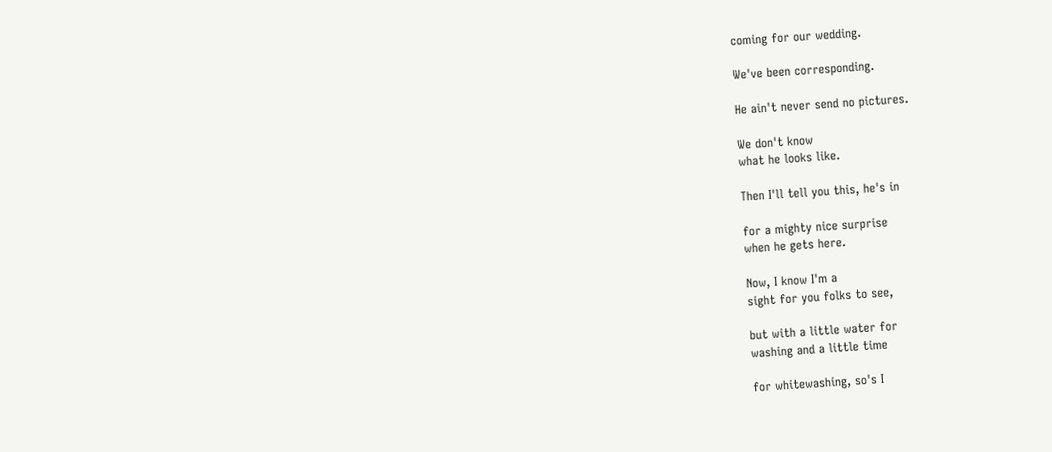coming for our wedding.

We've been corresponding.

He ain't never send no pictures.

We don't know
what he looks like.

Then I'll tell you this, he's in

for a mighty nice surprise
when he gets here.

Now, I know I'm a
sight for you folks to see,

but with a little water for
washing and a little time

for whitewashing, so's I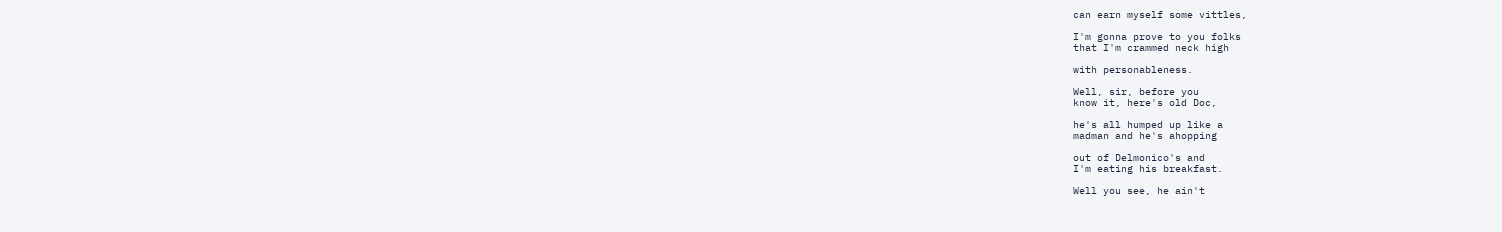can earn myself some vittles,

I'm gonna prove to you folks
that I'm crammed neck high

with personableness.

Well, sir, before you
know it, here's old Doc,

he's all humped up like a
madman and he's ahopping

out of Delmonico's and
I'm eating his breakfast.

Well you see, he ain't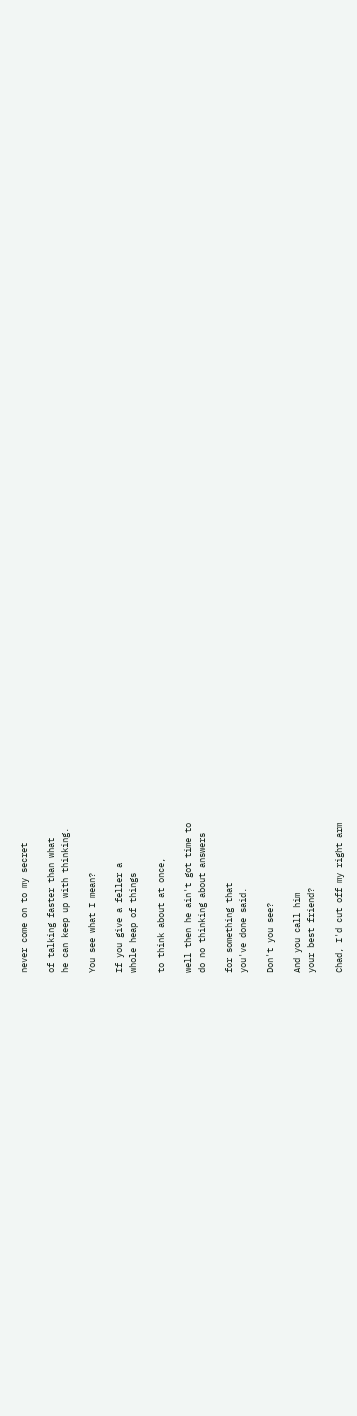never come on to my secret

of talking faster than what
he can keep up with thinking.

You see what I mean?

If you give a feller a
whole heap of things

to think about at once,

well then he ain't got time to
do no thinking about answers

for something that
you've done said.

Don't you see?

And you call him
your best friend?

Chad, I'd cut off my right arm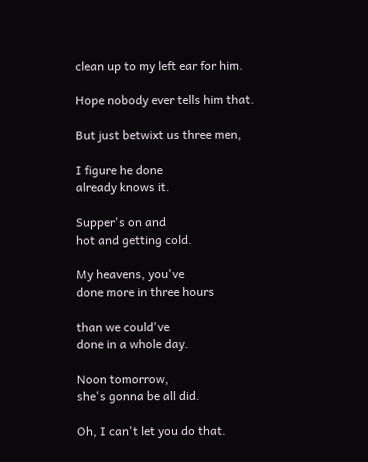clean up to my left ear for him.

Hope nobody ever tells him that.

But just betwixt us three men,

I figure he done
already knows it.

Supper's on and
hot and getting cold.

My heavens, you've
done more in three hours

than we could've
done in a whole day.

Noon tomorrow,
she's gonna be all did.

Oh, I can't let you do that.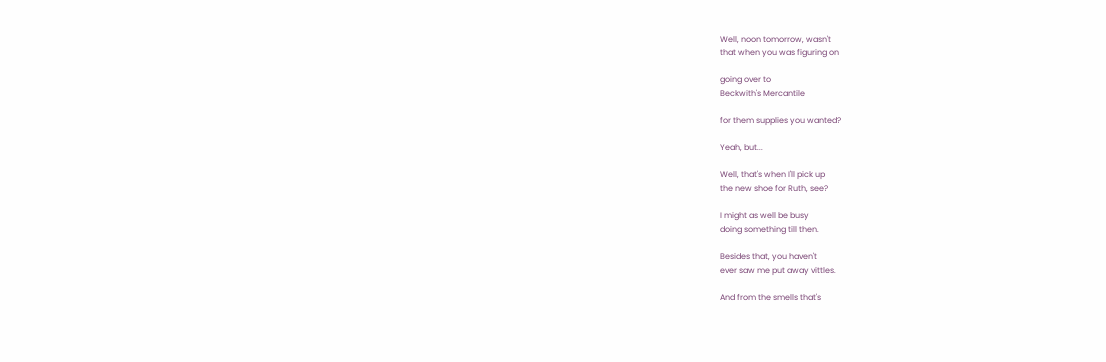Well, noon tomorrow, wasn't
that when you was figuring on

going over to
Beckwith's Mercantile

for them supplies you wanted?

Yeah, but...

Well, that's when I'll pick up
the new shoe for Ruth, see?

I might as well be busy
doing something till then.

Besides that, you haven't
ever saw me put away vittles.

And from the smells that's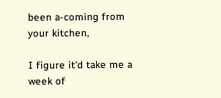been a-coming from your kitchen,

I figure it'd take me a
week of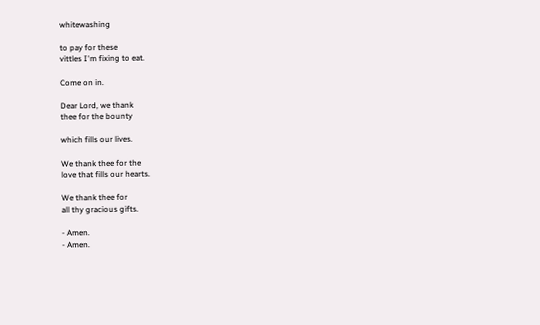whitewashing

to pay for these
vittles I'm fixing to eat.

Come on in.

Dear Lord, we thank
thee for the bounty

which fills our lives.

We thank thee for the
love that fills our hearts.

We thank thee for
all thy gracious gifts.

- Amen.
- Amen.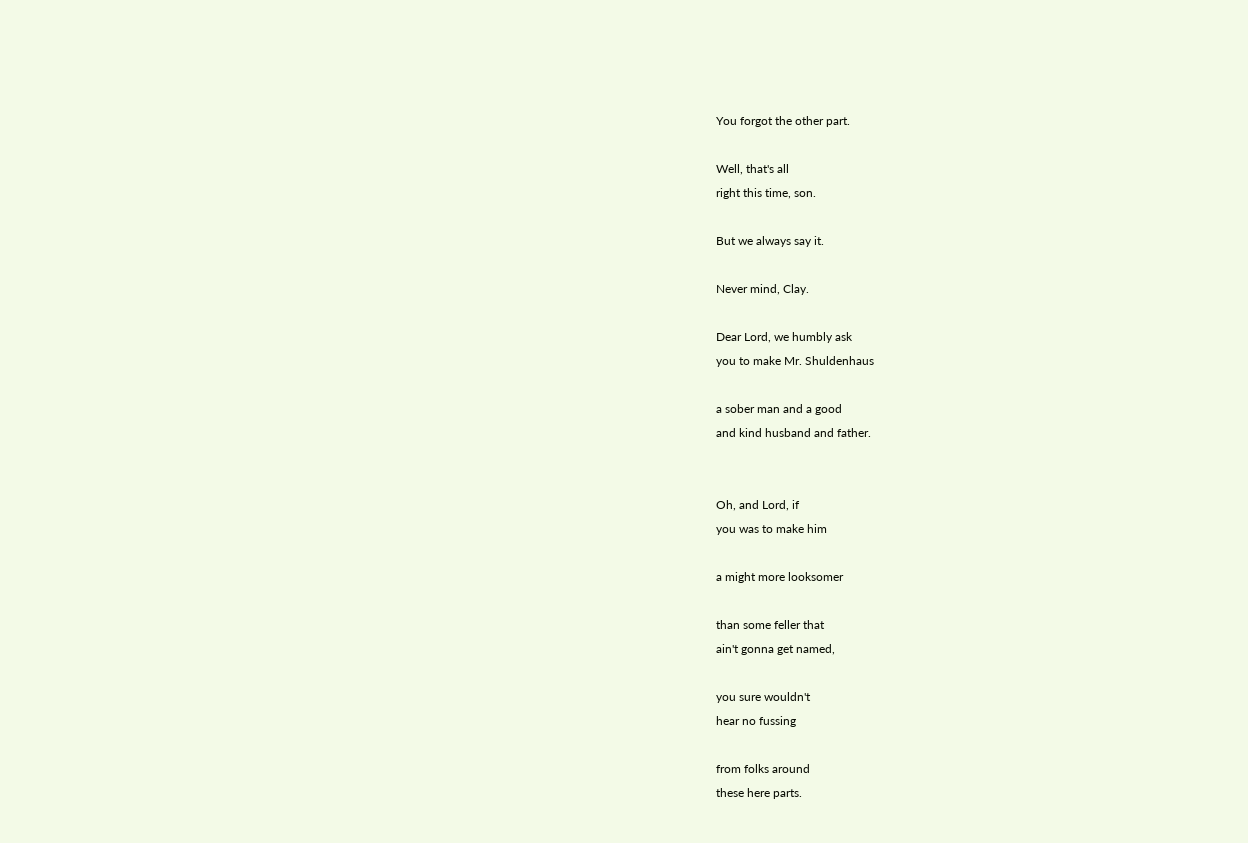You forgot the other part.

Well, that's all
right this time, son.

But we always say it.

Never mind, Clay.

Dear Lord, we humbly ask
you to make Mr. Shuldenhaus

a sober man and a good
and kind husband and father.


Oh, and Lord, if
you was to make him

a might more looksomer

than some feller that
ain't gonna get named,

you sure wouldn't
hear no fussing

from folks around
these here parts.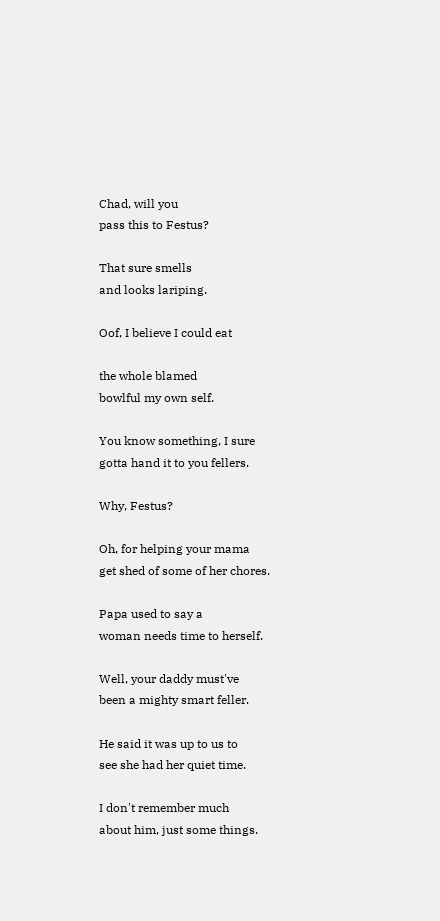Chad, will you
pass this to Festus?

That sure smells
and looks lariping.

Oof, I believe I could eat

the whole blamed
bowlful my own self.

You know something, I sure
gotta hand it to you fellers.

Why, Festus?

Oh, for helping your mama
get shed of some of her chores.

Papa used to say a
woman needs time to herself.

Well, your daddy must've
been a mighty smart feller.

He said it was up to us to
see she had her quiet time.

I don't remember much
about him, just some things.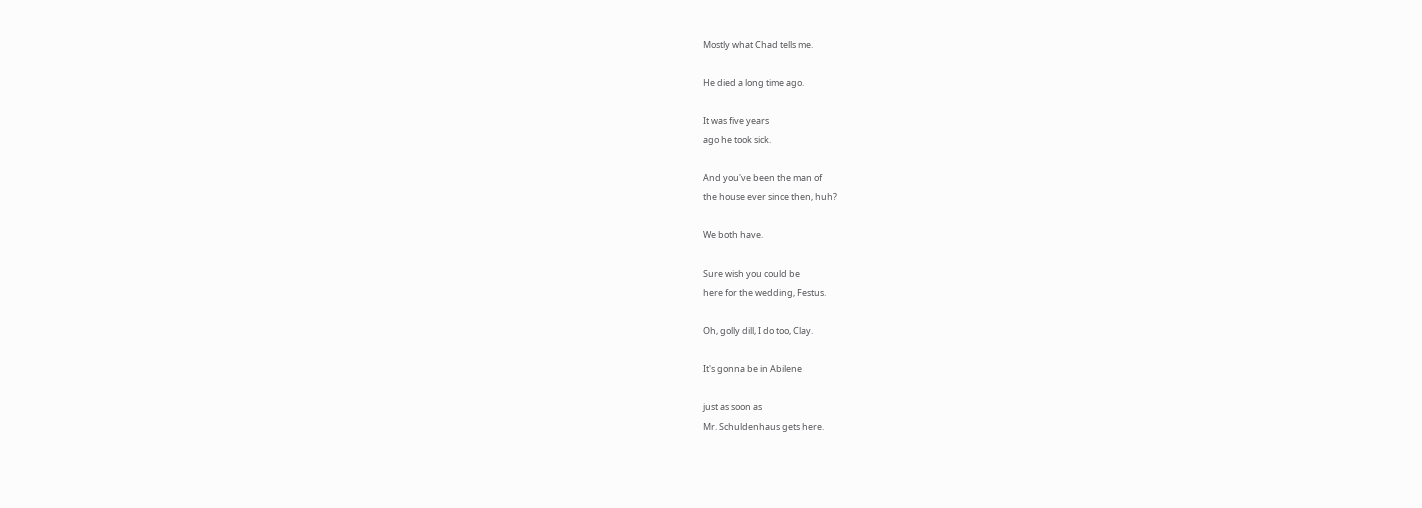Mostly what Chad tells me.

He died a long time ago.

It was five years
ago he took sick.

And you've been the man of
the house ever since then, huh?

We both have.

Sure wish you could be
here for the wedding, Festus.

Oh, golly dill, I do too, Clay.

It's gonna be in Abilene

just as soon as
Mr. Schuldenhaus gets here.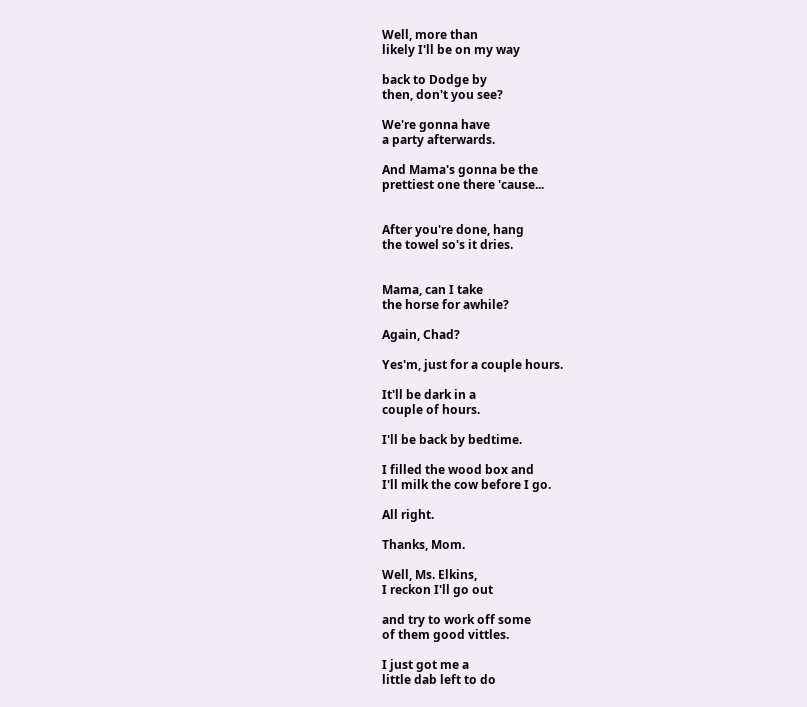Well, more than
likely I'll be on my way

back to Dodge by
then, don't you see?

We're gonna have
a party afterwards.

And Mama's gonna be the
prettiest one there 'cause...


After you're done, hang
the towel so's it dries.


Mama, can I take
the horse for awhile?

Again, Chad?

Yes'm, just for a couple hours.

It'll be dark in a
couple of hours.

I'll be back by bedtime.

I filled the wood box and
I'll milk the cow before I go.

All right.

Thanks, Mom.

Well, Ms. Elkins,
I reckon I'll go out

and try to work off some
of them good vittles.

I just got me a
little dab left to do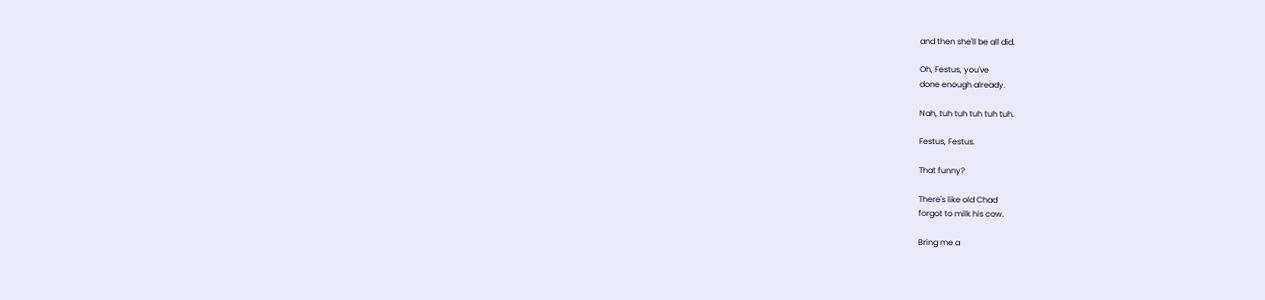and then she'll be all did.

Oh, Festus, you've
done enough already.

Nah, tuh tuh tuh tuh tuh.

Festus, Festus.

That funny?

There's like old Chad
forgot to milk his cow.

Bring me a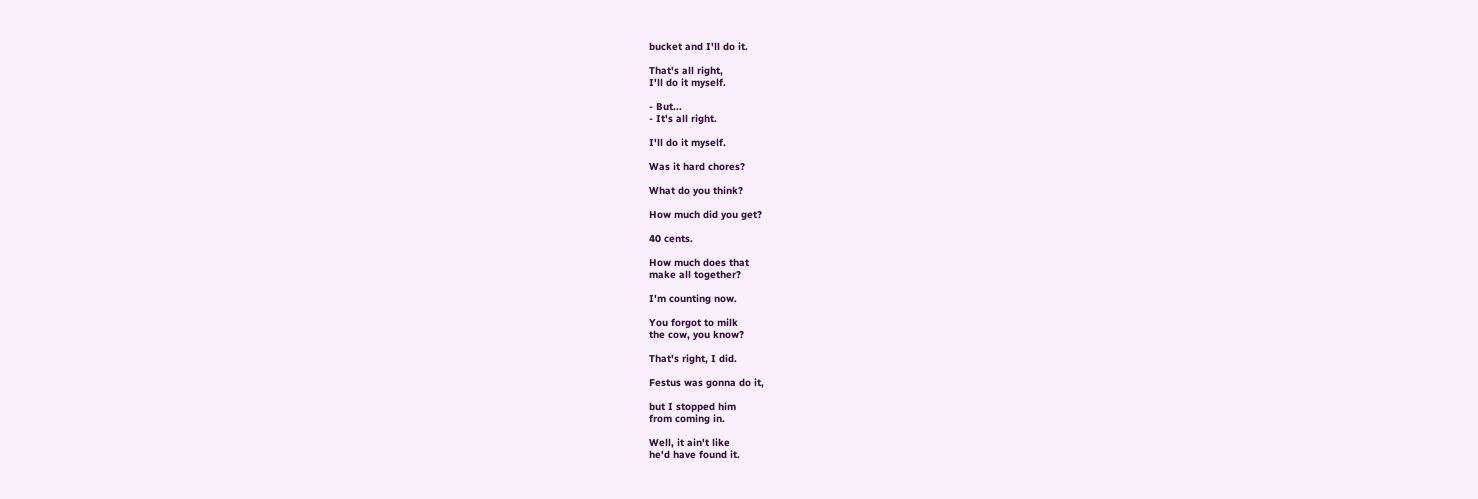bucket and I'll do it.

That's all right,
I'll do it myself.

- But...
- It's all right.

I'll do it myself.

Was it hard chores?

What do you think?

How much did you get?

40 cents.

How much does that
make all together?

I'm counting now.

You forgot to milk
the cow, you know?

That's right, I did.

Festus was gonna do it,

but I stopped him
from coming in.

Well, it ain't like
he'd have found it.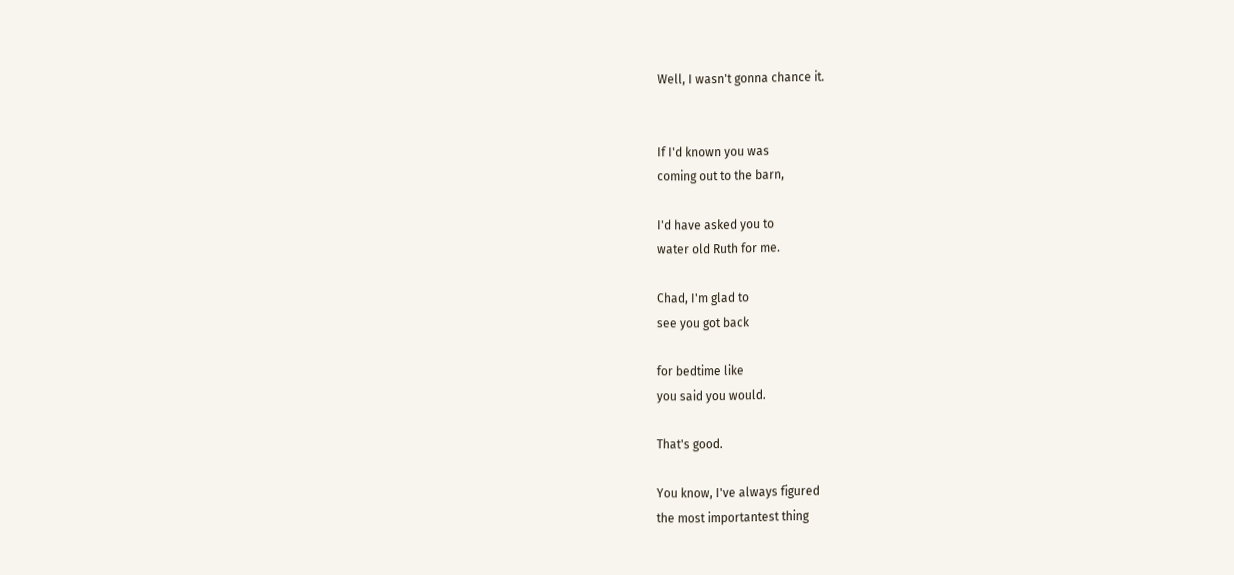Well, I wasn't gonna chance it.


If I'd known you was
coming out to the barn,

I'd have asked you to
water old Ruth for me.

Chad, I'm glad to
see you got back

for bedtime like
you said you would.

That's good.

You know, I've always figured
the most importantest thing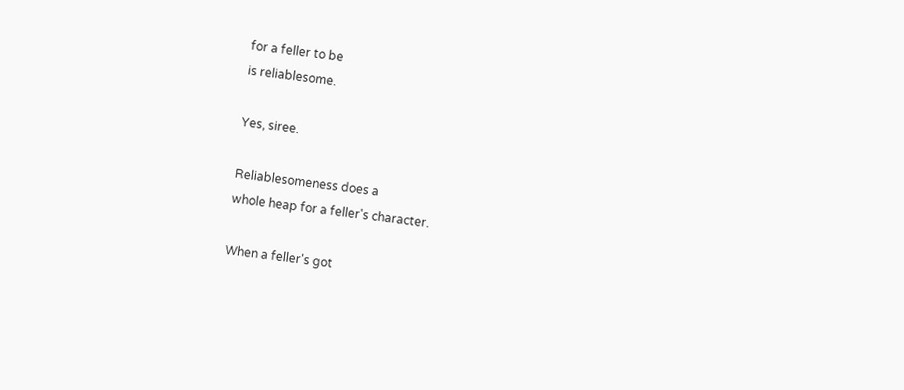for a feller to be
is reliablesome.

Yes, siree.

Reliablesomeness does a
whole heap for a feller's character.

When a feller's got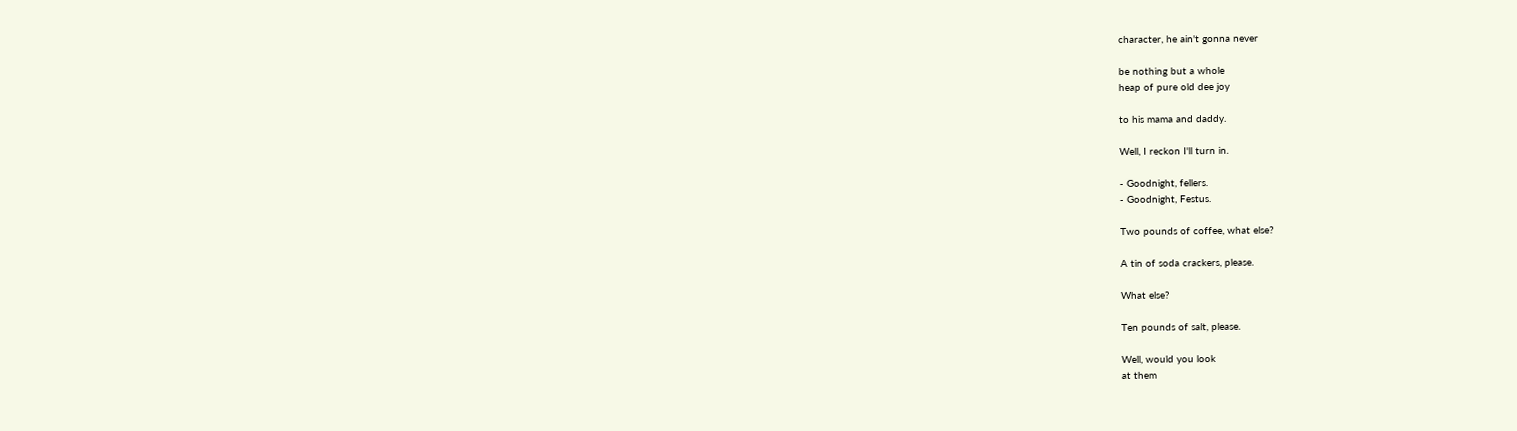character, he ain't gonna never

be nothing but a whole
heap of pure old dee joy

to his mama and daddy.

Well, I reckon I'll turn in.

- Goodnight, fellers.
- Goodnight, Festus.

Two pounds of coffee, what else?

A tin of soda crackers, please.

What else?

Ten pounds of salt, please.

Well, would you look
at them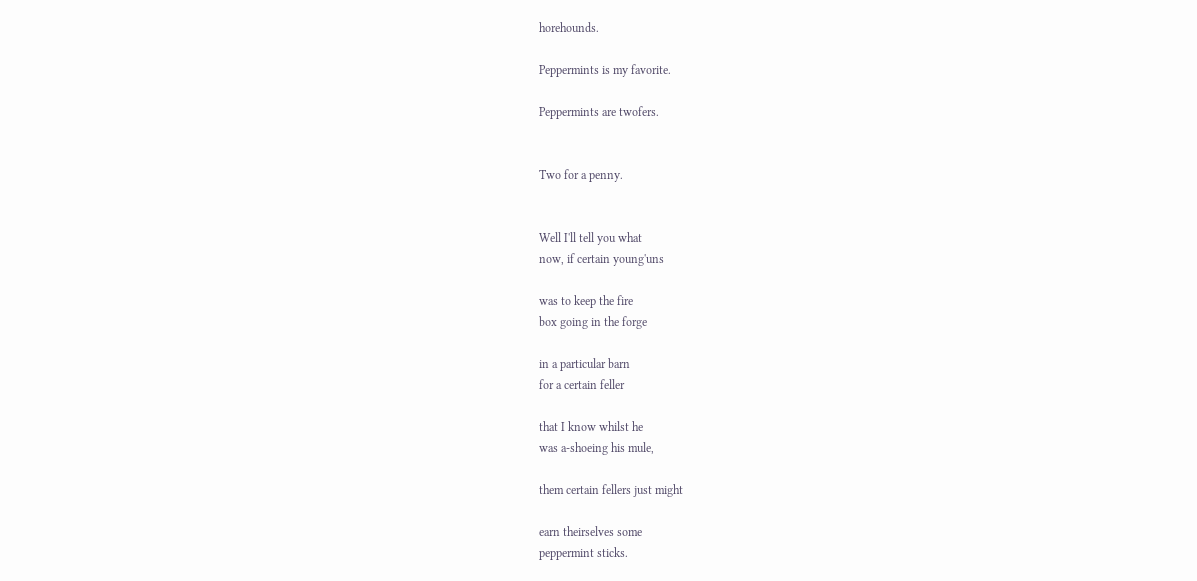horehounds.

Peppermints is my favorite.

Peppermints are twofers.


Two for a penny.


Well I'll tell you what
now, if certain young'uns

was to keep the fire
box going in the forge

in a particular barn
for a certain feller

that I know whilst he
was a-shoeing his mule,

them certain fellers just might

earn theirselves some
peppermint sticks.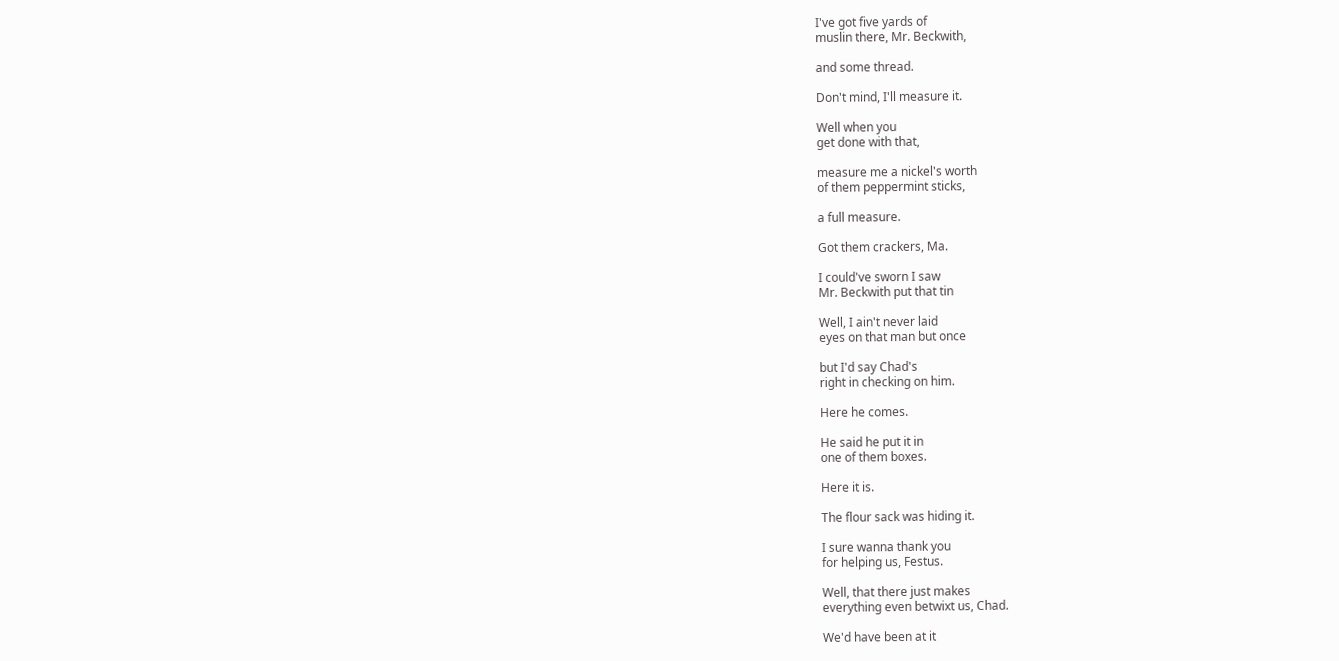I've got five yards of
muslin there, Mr. Beckwith,

and some thread.

Don't mind, I'll measure it.

Well when you
get done with that,

measure me a nickel's worth
of them peppermint sticks,

a full measure.

Got them crackers, Ma.

I could've sworn I saw
Mr. Beckwith put that tin

Well, I ain't never laid
eyes on that man but once

but I'd say Chad's
right in checking on him.

Here he comes.

He said he put it in
one of them boxes.

Here it is.

The flour sack was hiding it.

I sure wanna thank you
for helping us, Festus.

Well, that there just makes
everything even betwixt us, Chad.

We'd have been at it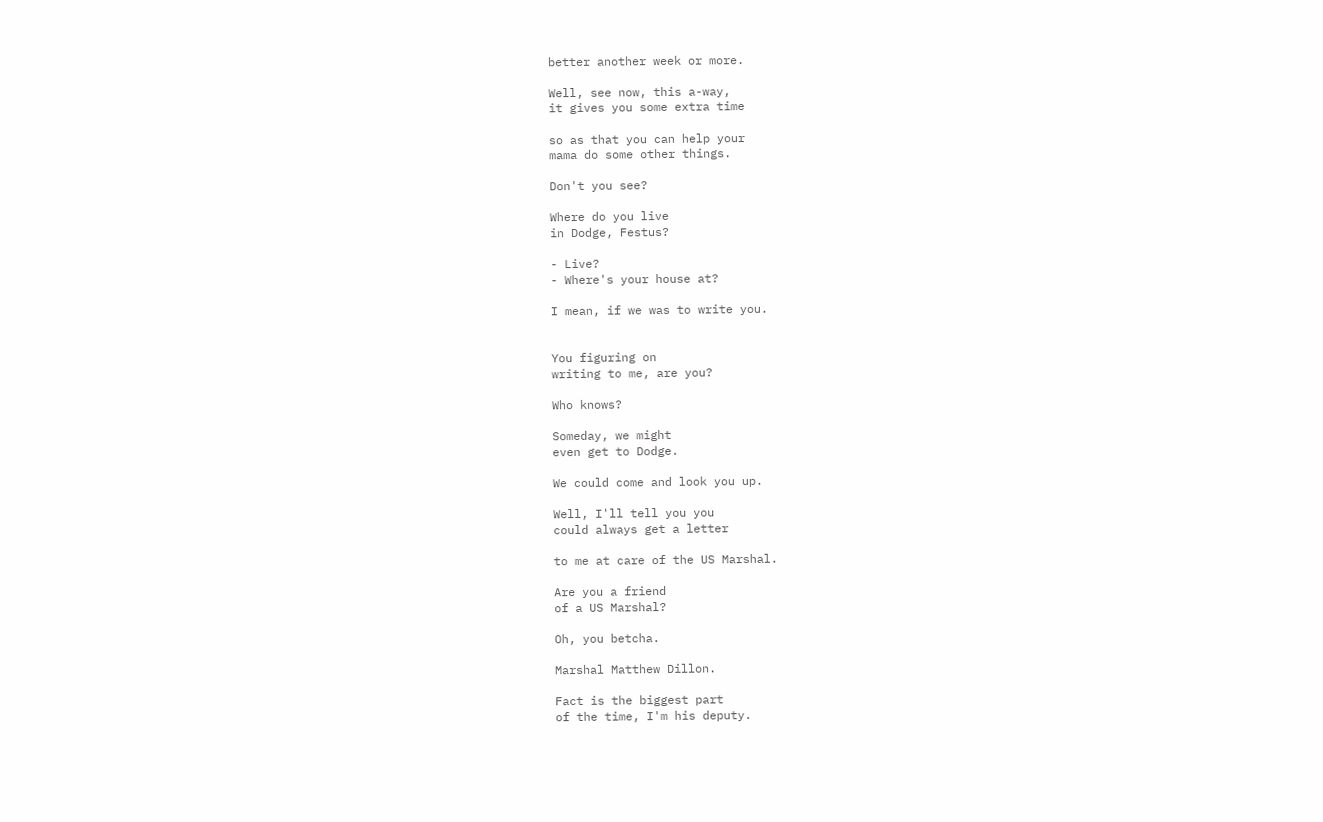better another week or more.

Well, see now, this a-way,
it gives you some extra time

so as that you can help your
mama do some other things.

Don't you see?

Where do you live
in Dodge, Festus?

- Live?
- Where's your house at?

I mean, if we was to write you.


You figuring on
writing to me, are you?

Who knows?

Someday, we might
even get to Dodge.

We could come and look you up.

Well, I'll tell you you
could always get a letter

to me at care of the US Marshal.

Are you a friend
of a US Marshal?

Oh, you betcha.

Marshal Matthew Dillon.

Fact is the biggest part
of the time, I'm his deputy.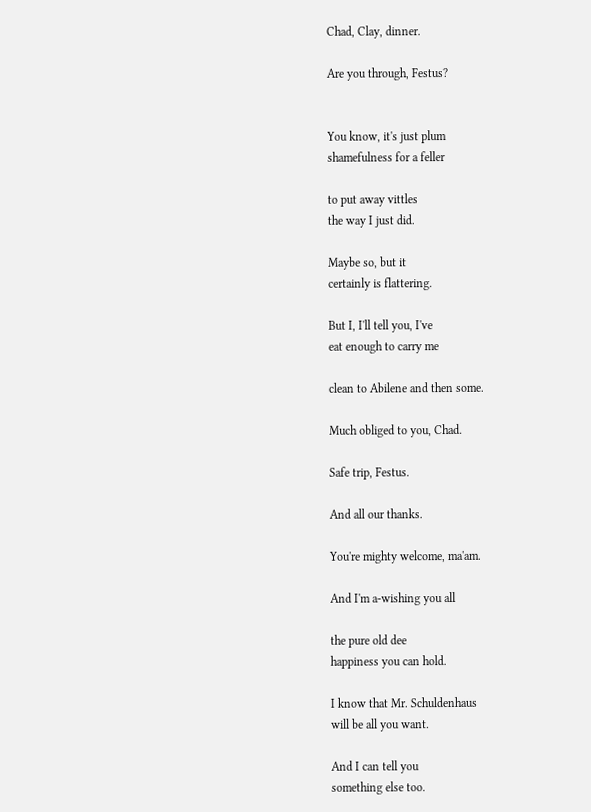Chad, Clay, dinner.

Are you through, Festus?


You know, it's just plum
shamefulness for a feller

to put away vittles
the way I just did.

Maybe so, but it
certainly is flattering.

But I, I'll tell you, I've
eat enough to carry me

clean to Abilene and then some.

Much obliged to you, Chad.

Safe trip, Festus.

And all our thanks.

You're mighty welcome, ma'am.

And I'm a-wishing you all

the pure old dee
happiness you can hold.

I know that Mr. Schuldenhaus
will be all you want.

And I can tell you
something else too.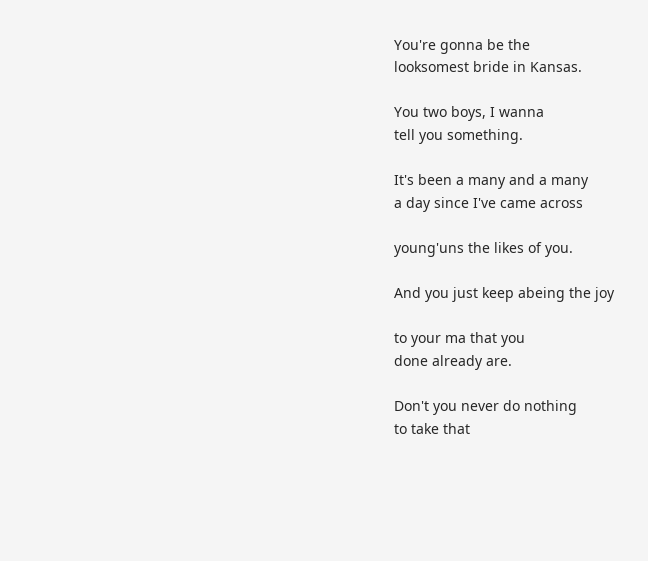You're gonna be the
looksomest bride in Kansas.

You two boys, I wanna
tell you something.

It's been a many and a many
a day since I've came across

young'uns the likes of you.

And you just keep abeing the joy

to your ma that you
done already are.

Don't you never do nothing
to take that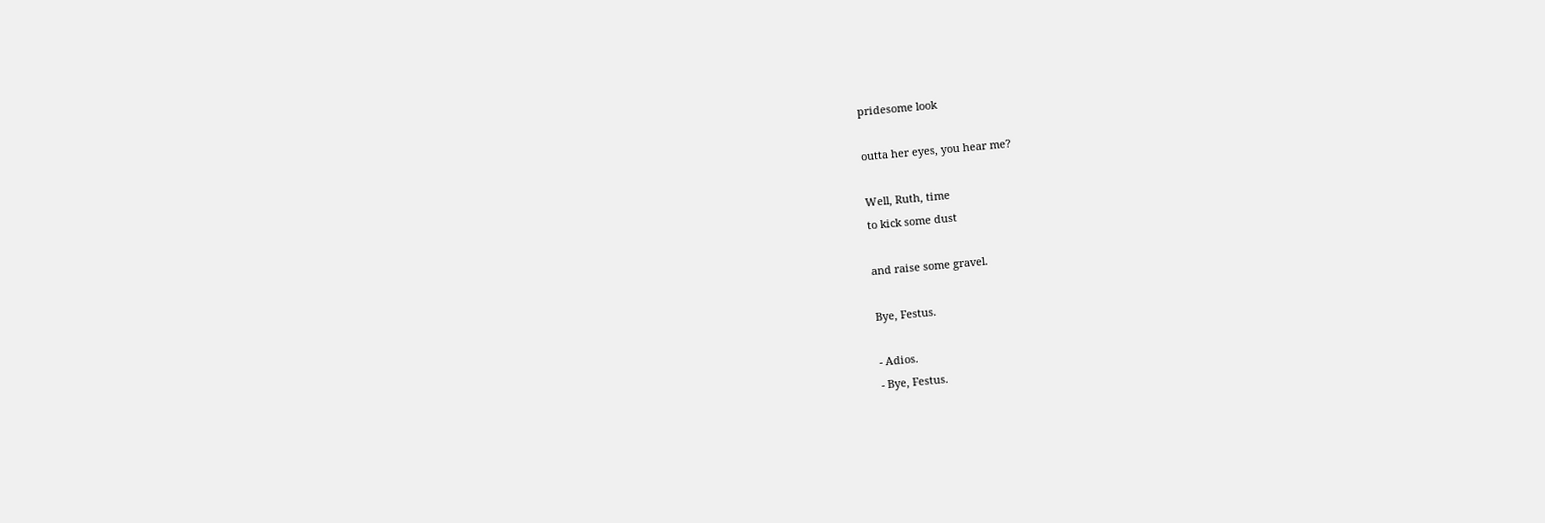pridesome look

outta her eyes, you hear me?

Well, Ruth, time
to kick some dust

and raise some gravel.

Bye, Festus.

- Adios.
- Bye, Festus.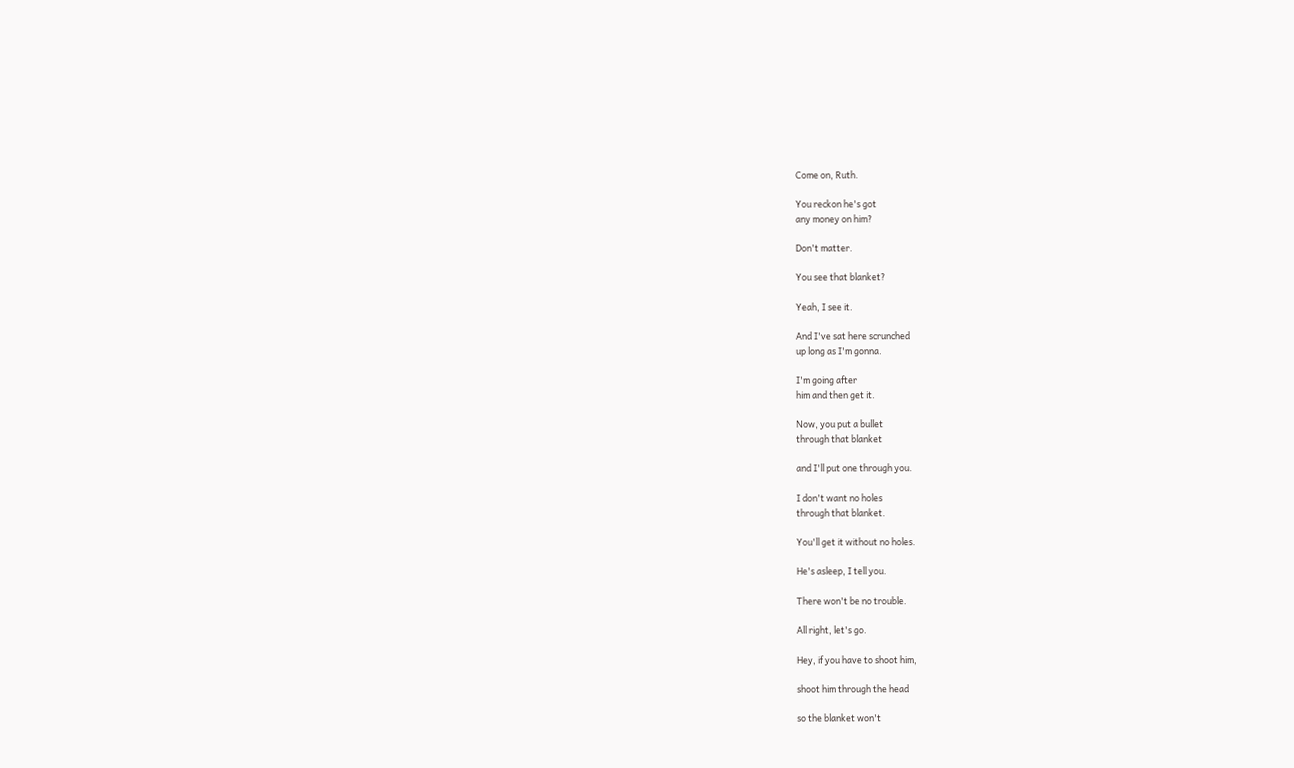Come on, Ruth.

You reckon he's got
any money on him?

Don't matter.

You see that blanket?

Yeah, I see it.

And I've sat here scrunched
up long as I'm gonna.

I'm going after
him and then get it.

Now, you put a bullet
through that blanket

and I'll put one through you.

I don't want no holes
through that blanket.

You'll get it without no holes.

He's asleep, I tell you.

There won't be no trouble.

All right, let's go.

Hey, if you have to shoot him,

shoot him through the head

so the blanket won't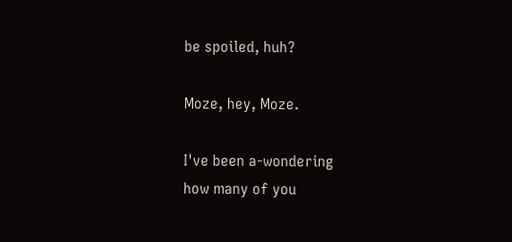be spoiled, huh?

Moze, hey, Moze.

I've been a-wondering
how many of you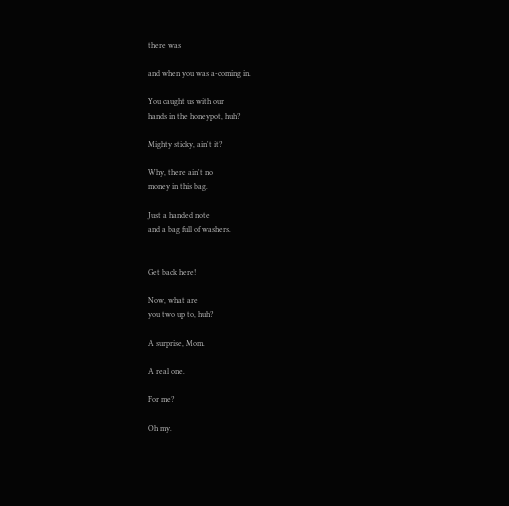there was

and when you was a-coming in.

You caught us with our
hands in the honeypot, huh?

Mighty sticky, ain't it?

Why, there ain't no
money in this bag.

Just a handed note
and a bag full of washers.


Get back here!

Now, what are
you two up to, huh?

A surprise, Mom.

A real one.

For me?

Oh my.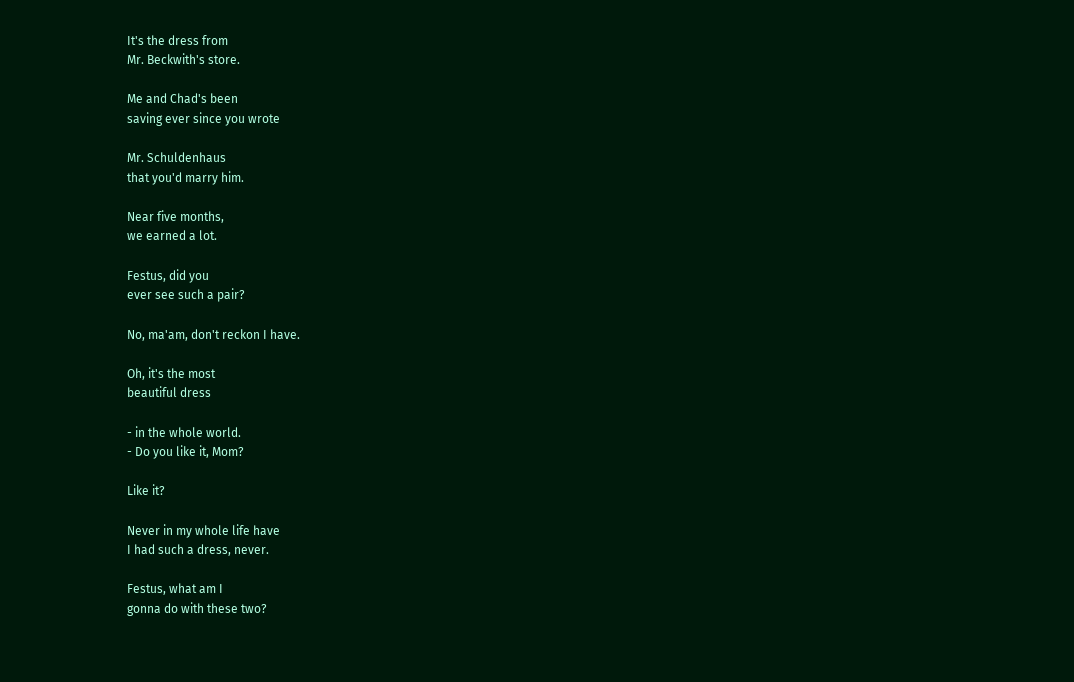It's the dress from
Mr. Beckwith's store.

Me and Chad's been
saving ever since you wrote

Mr. Schuldenhaus
that you'd marry him.

Near five months,
we earned a lot.

Festus, did you
ever see such a pair?

No, ma'am, don't reckon I have.

Oh, it's the most
beautiful dress

- in the whole world.
- Do you like it, Mom?

Like it?

Never in my whole life have
I had such a dress, never.

Festus, what am I
gonna do with these two?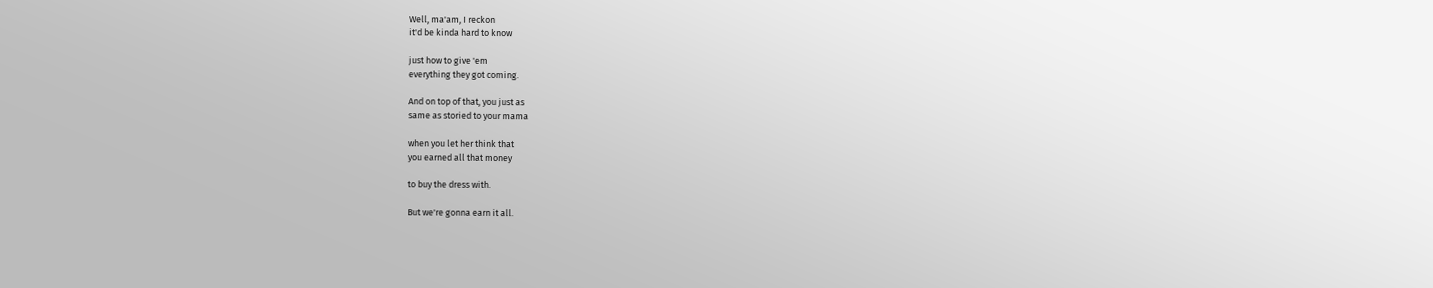Well, ma'am, I reckon
it'd be kinda hard to know

just how to give 'em
everything they got coming.

And on top of that, you just as
same as storied to your mama

when you let her think that
you earned all that money

to buy the dress with.

But we're gonna earn it all.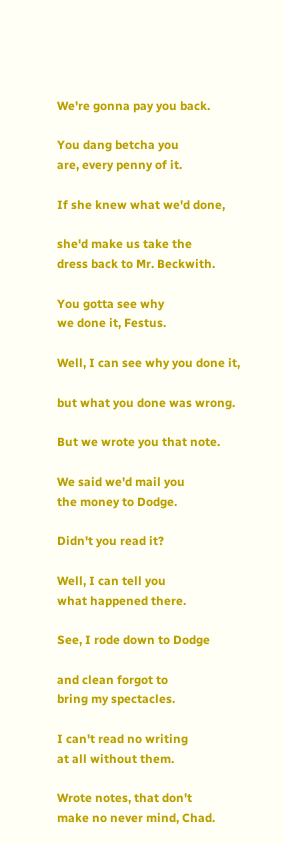We're gonna pay you back.

You dang betcha you
are, every penny of it.

If she knew what we'd done,

she'd make us take the
dress back to Mr. Beckwith.

You gotta see why
we done it, Festus.

Well, I can see why you done it,

but what you done was wrong.

But we wrote you that note.

We said we'd mail you
the money to Dodge.

Didn't you read it?

Well, I can tell you
what happened there.

See, I rode down to Dodge

and clean forgot to
bring my spectacles.

I can't read no writing
at all without them.

Wrote notes, that don't
make no never mind, Chad.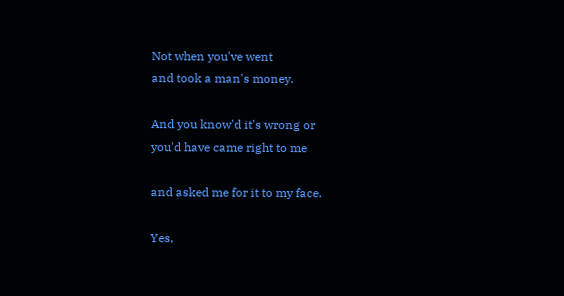Not when you've went
and took a man's money.

And you know'd it's wrong or
you'd have came right to me

and asked me for it to my face.

Yes,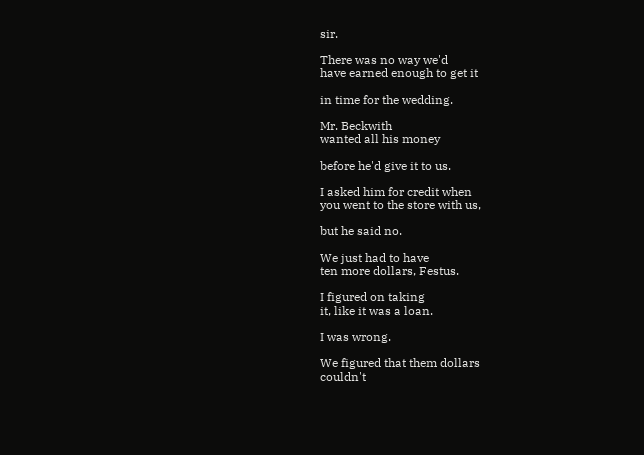sir.

There was no way we'd
have earned enough to get it

in time for the wedding.

Mr. Beckwith
wanted all his money

before he'd give it to us.

I asked him for credit when
you went to the store with us,

but he said no.

We just had to have
ten more dollars, Festus.

I figured on taking
it, like it was a loan.

I was wrong.

We figured that them dollars
couldn't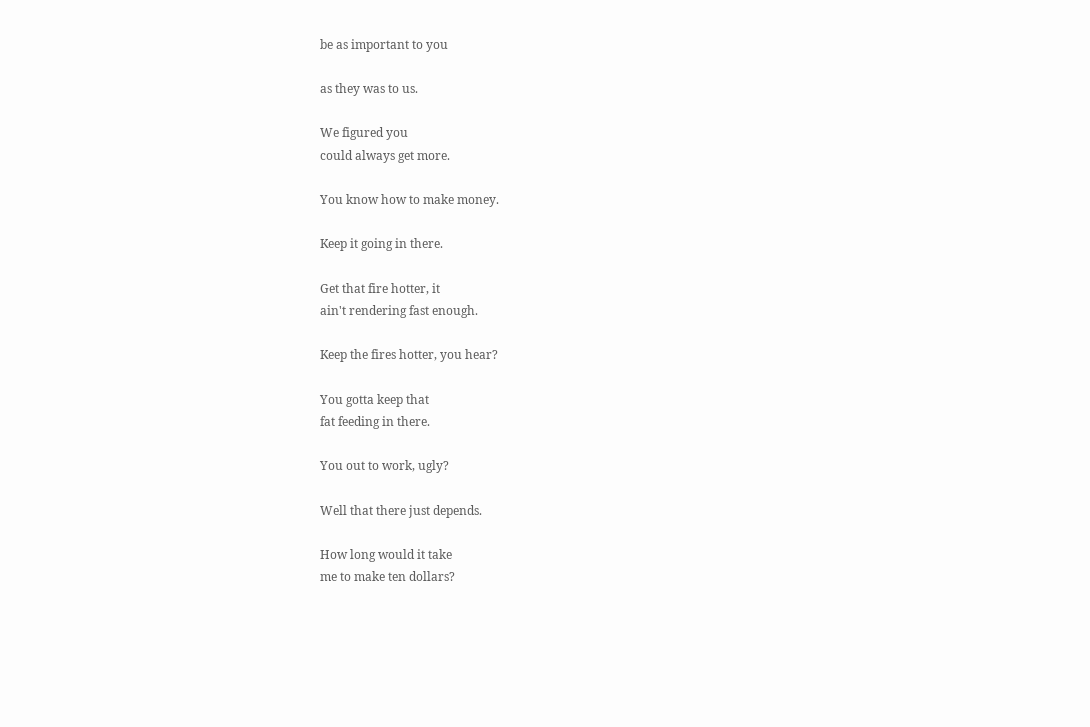be as important to you

as they was to us.

We figured you
could always get more.

You know how to make money.

Keep it going in there.

Get that fire hotter, it
ain't rendering fast enough.

Keep the fires hotter, you hear?

You gotta keep that
fat feeding in there.

You out to work, ugly?

Well that there just depends.

How long would it take
me to make ten dollars?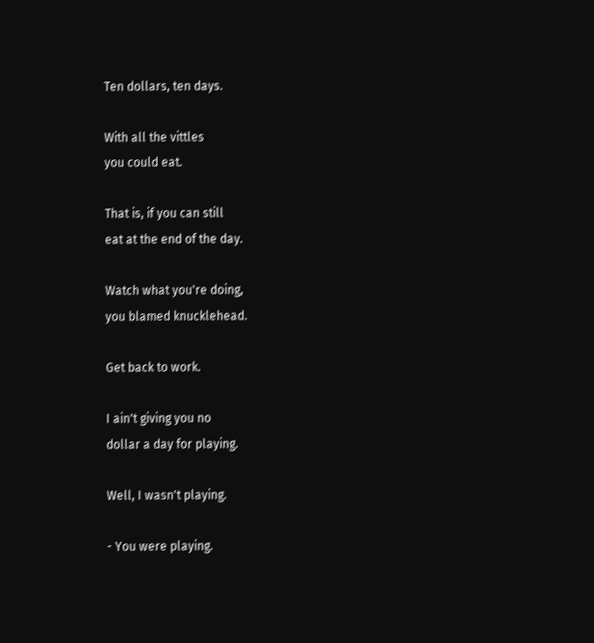Ten dollars, ten days.

With all the vittles
you could eat.

That is, if you can still
eat at the end of the day.

Watch what you're doing,
you blamed knucklehead.

Get back to work.

I ain't giving you no
dollar a day for playing.

Well, I wasn't playing.

- You were playing.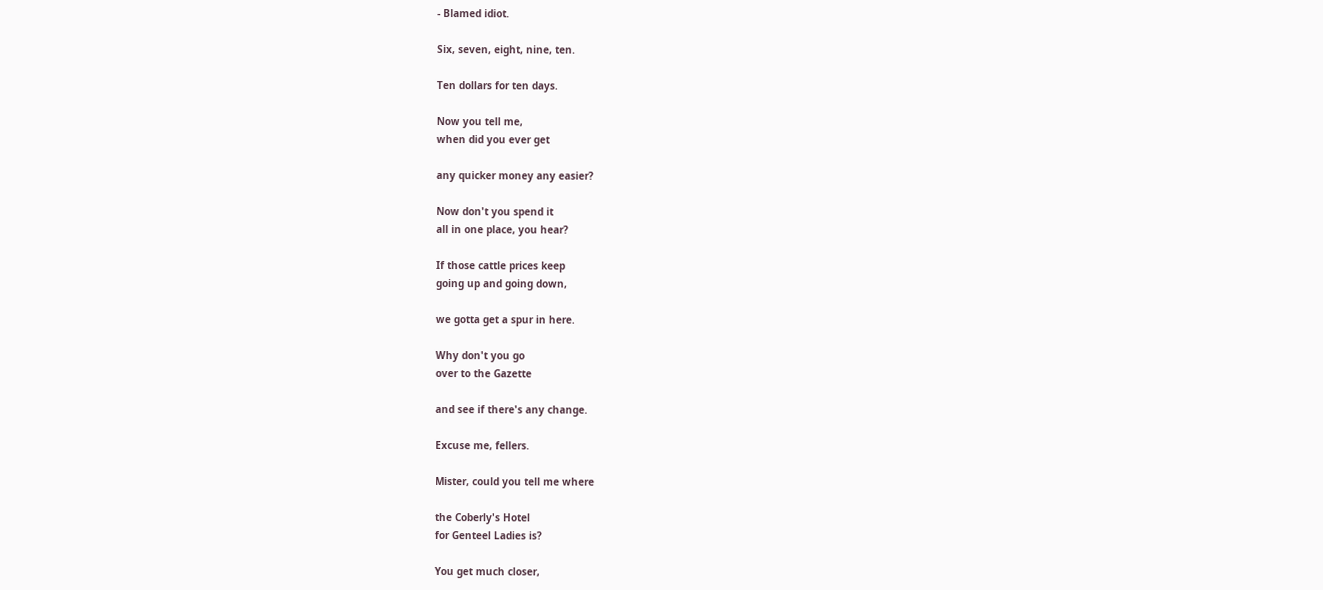- Blamed idiot.

Six, seven, eight, nine, ten.

Ten dollars for ten days.

Now you tell me,
when did you ever get

any quicker money any easier?

Now don't you spend it
all in one place, you hear?

If those cattle prices keep
going up and going down,

we gotta get a spur in here.

Why don't you go
over to the Gazette

and see if there's any change.

Excuse me, fellers.

Mister, could you tell me where

the Coberly's Hotel
for Genteel Ladies is?

You get much closer,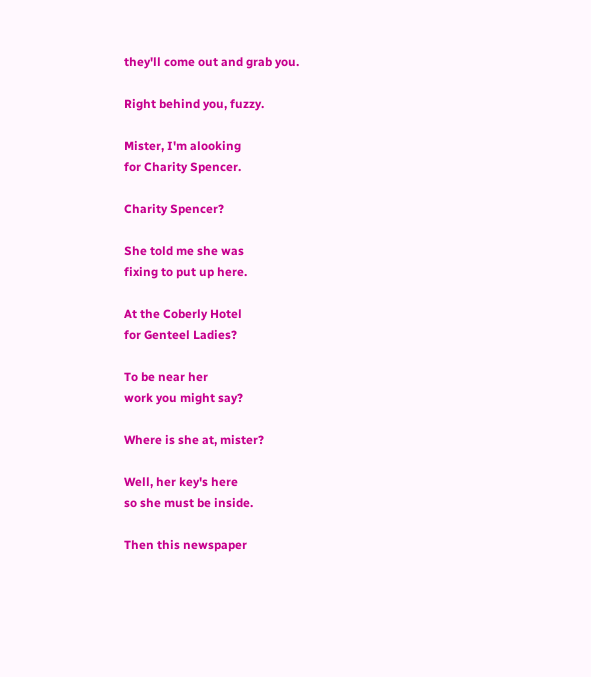they'll come out and grab you.

Right behind you, fuzzy.

Mister, I'm alooking
for Charity Spencer.

Charity Spencer?

She told me she was
fixing to put up here.

At the Coberly Hotel
for Genteel Ladies?

To be near her
work you might say?

Where is she at, mister?

Well, her key's here
so she must be inside.

Then this newspaper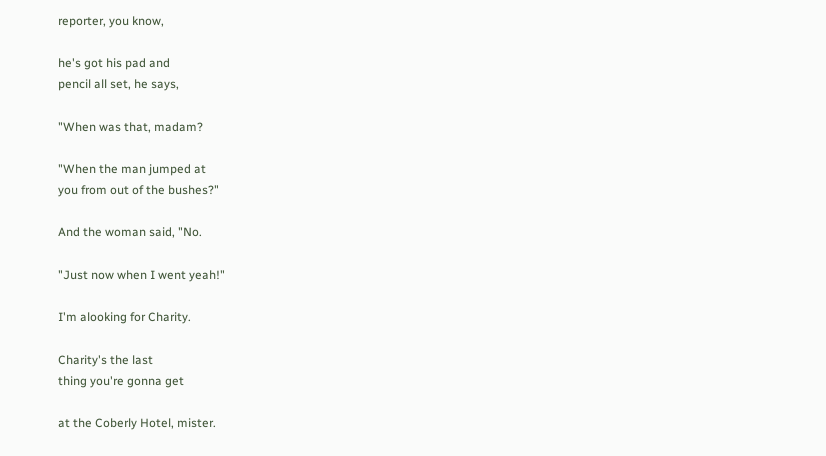reporter, you know,

he's got his pad and
pencil all set, he says,

"When was that, madam?

"When the man jumped at
you from out of the bushes?"

And the woman said, "No.

"Just now when I went yeah!"

I'm alooking for Charity.

Charity's the last
thing you're gonna get

at the Coberly Hotel, mister.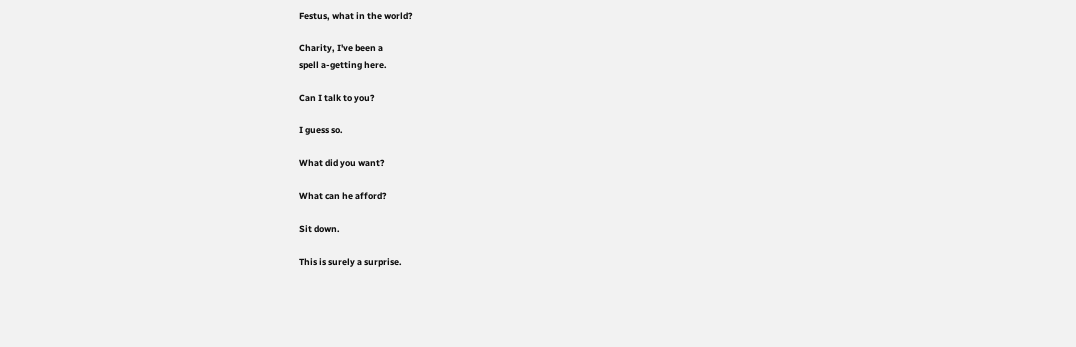Festus, what in the world?

Charity, I've been a
spell a-getting here.

Can I talk to you?

I guess so.

What did you want?

What can he afford?

Sit down.

This is surely a surprise.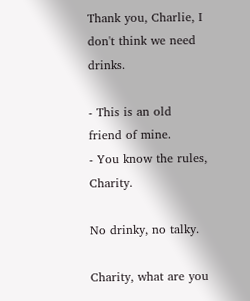Thank you, Charlie, I
don't think we need drinks.

- This is an old friend of mine.
- You know the rules, Charity.

No drinky, no talky.

Charity, what are you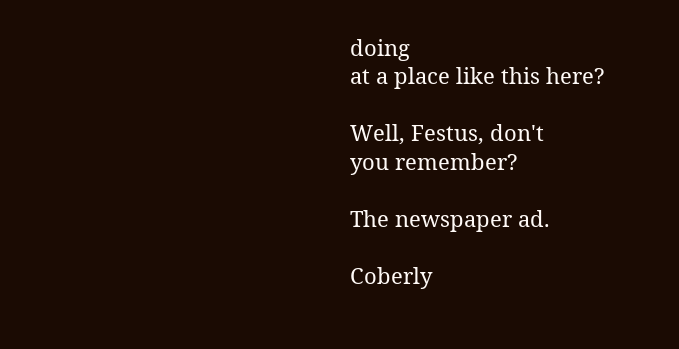doing
at a place like this here?

Well, Festus, don't
you remember?

The newspaper ad.

Coberly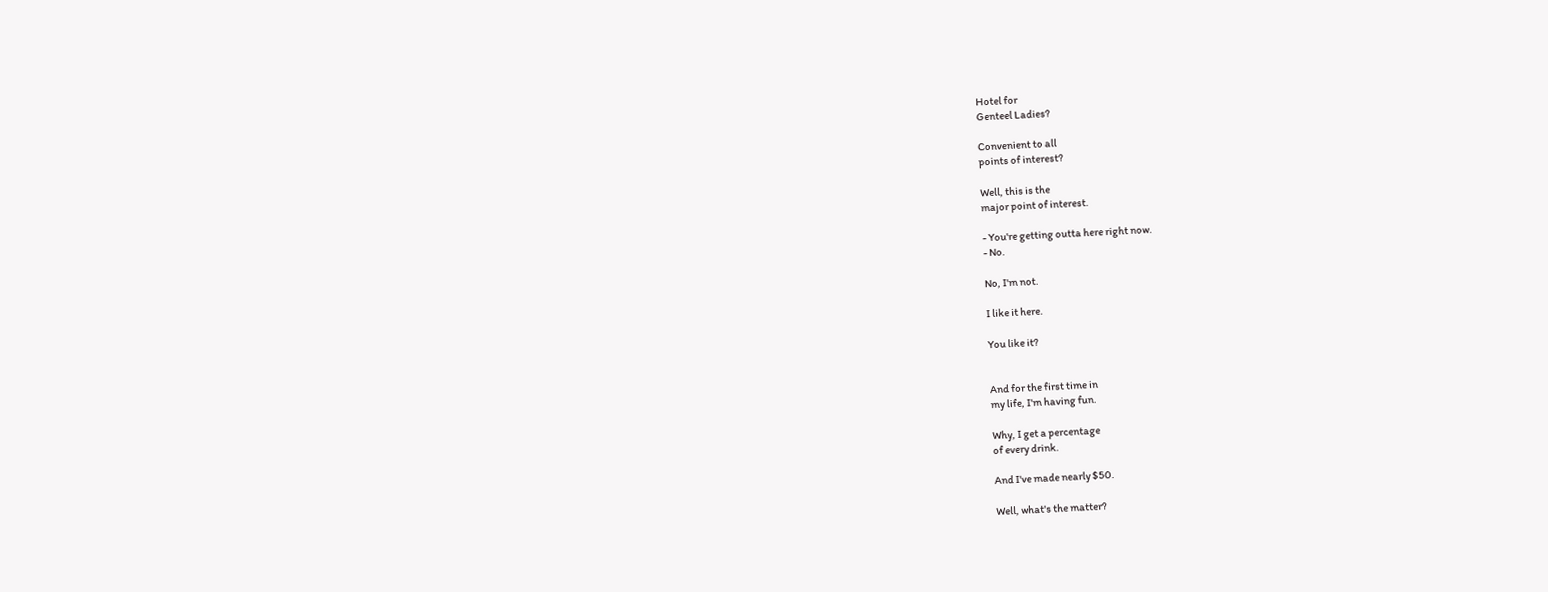Hotel for
Genteel Ladies?

Convenient to all
points of interest?

Well, this is the
major point of interest.

- You're getting outta here right now.
- No.

No, I'm not.

I like it here.

You like it?


And for the first time in
my life, I'm having fun.

Why, I get a percentage
of every drink.

And I've made nearly $50.

Well, what's the matter?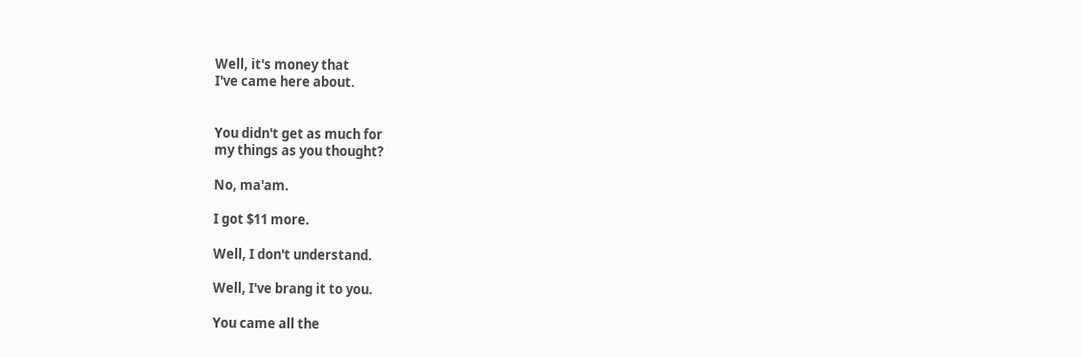Well, it's money that
I've came here about.


You didn't get as much for
my things as you thought?

No, ma'am.

I got $11 more.

Well, I don't understand.

Well, I've brang it to you.

You came all the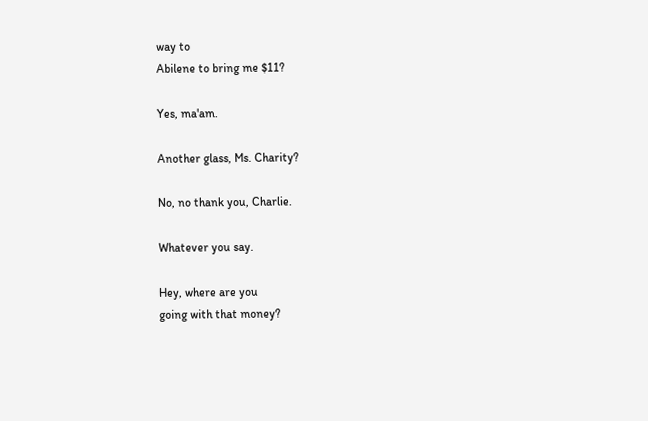way to
Abilene to bring me $11?

Yes, ma'am.

Another glass, Ms. Charity?

No, no thank you, Charlie.

Whatever you say.

Hey, where are you
going with that money?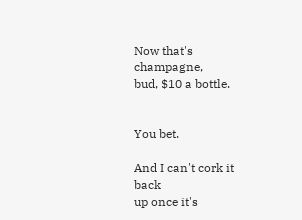Now that's champagne,
bud, $10 a bottle.


You bet.

And I can't cork it back
up once it's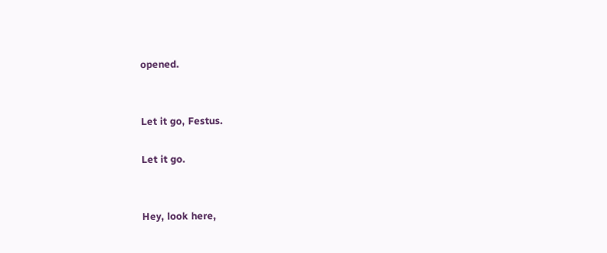opened.


Let it go, Festus.

Let it go.


Hey, look here,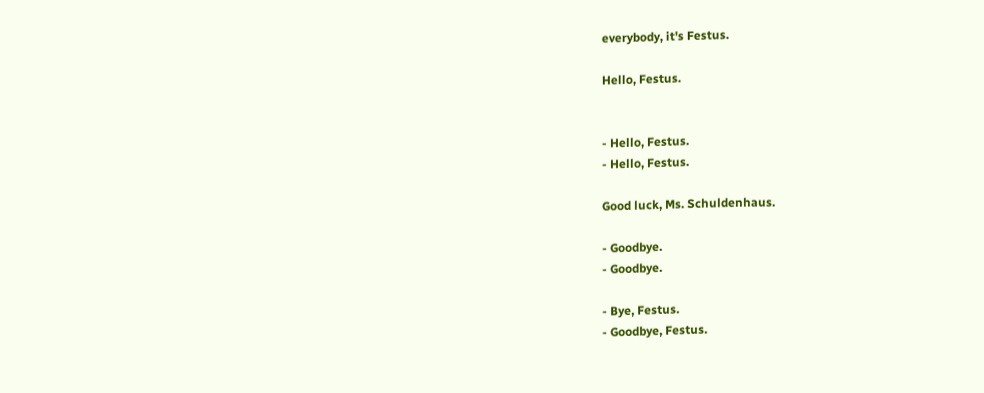everybody, it's Festus.

Hello, Festus.


- Hello, Festus.
- Hello, Festus.

Good luck, Ms. Schuldenhaus.

- Goodbye.
- Goodbye.

- Bye, Festus.
- Goodbye, Festus.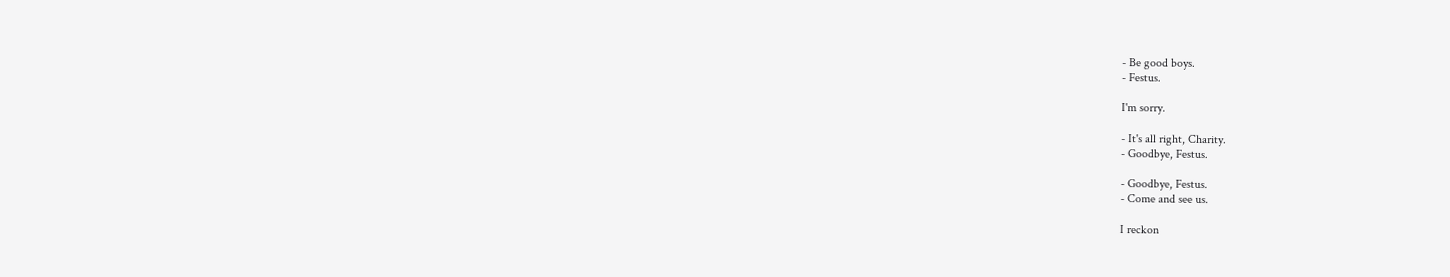- Be good boys.
- Festus.

I'm sorry.

- It's all right, Charity.
- Goodbye, Festus.

- Goodbye, Festus.
- Come and see us.

I reckon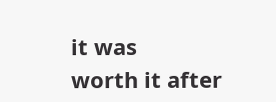it was
worth it after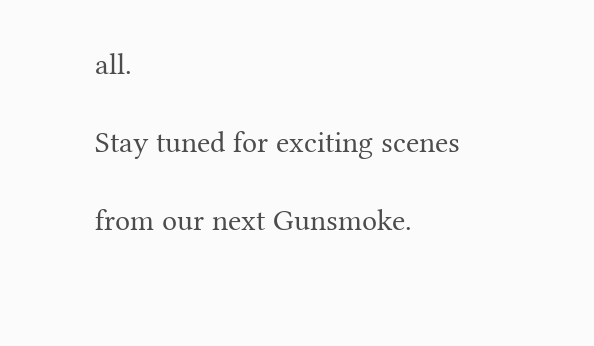all.

Stay tuned for exciting scenes

from our next Gunsmoke.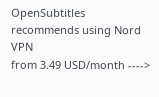OpenSubtitles recommends using Nord VPN
from 3.49 USD/month ---->